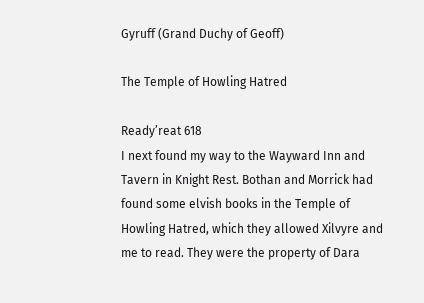Gyruff (Grand Duchy of Geoff)

The Temple of Howling Hatred

Ready’reat 618
I next found my way to the Wayward Inn and Tavern in Knight Rest. Bothan and Morrick had found some elvish books in the Temple of Howling Hatred, which they allowed Xilvyre and me to read. They were the property of Dara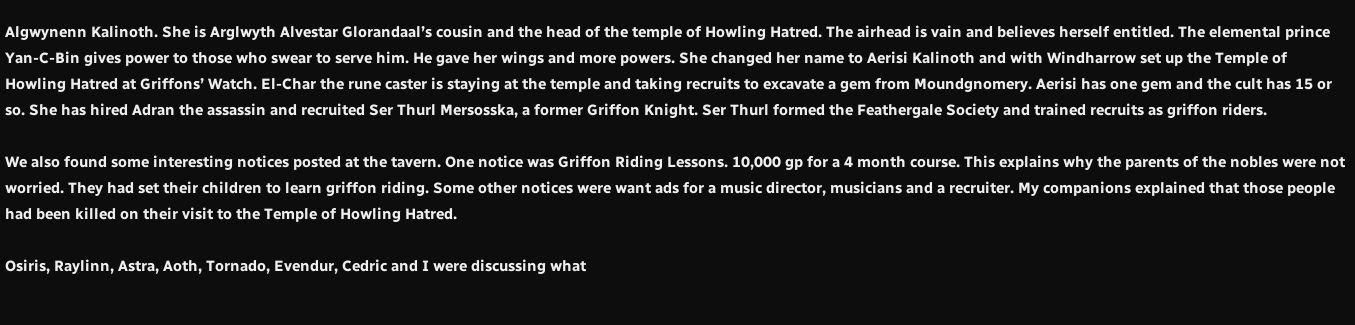Algwynenn Kalinoth. She is Arglwyth Alvestar Glorandaal’s cousin and the head of the temple of Howling Hatred. The airhead is vain and believes herself entitled. The elemental prince Yan-C-Bin gives power to those who swear to serve him. He gave her wings and more powers. She changed her name to Aerisi Kalinoth and with Windharrow set up the Temple of Howling Hatred at Griffons’ Watch. El-Char the rune caster is staying at the temple and taking recruits to excavate a gem from Moundgnomery. Aerisi has one gem and the cult has 15 or so. She has hired Adran the assassin and recruited Ser Thurl Mersosska, a former Griffon Knight. Ser Thurl formed the Feathergale Society and trained recruits as griffon riders.

We also found some interesting notices posted at the tavern. One notice was Griffon Riding Lessons. 10,000 gp for a 4 month course. This explains why the parents of the nobles were not worried. They had set their children to learn griffon riding. Some other notices were want ads for a music director, musicians and a recruiter. My companions explained that those people had been killed on their visit to the Temple of Howling Hatred.

Osiris, Raylinn, Astra, Aoth, Tornado, Evendur, Cedric and I were discussing what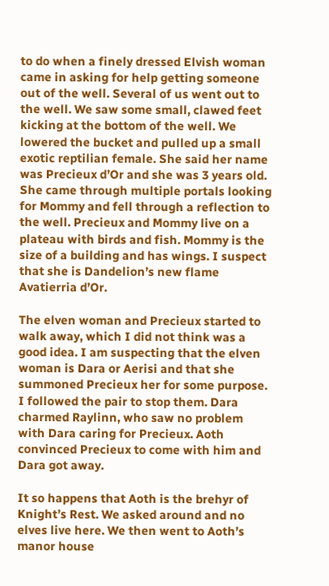to do when a finely dressed Elvish woman came in asking for help getting someone out of the well. Several of us went out to the well. We saw some small, clawed feet kicking at the bottom of the well. We lowered the bucket and pulled up a small exotic reptilian female. She said her name was Precieux d’Or and she was 3 years old. She came through multiple portals looking for Mommy and fell through a reflection to the well. Precieux and Mommy live on a plateau with birds and fish. Mommy is the size of a building and has wings. I suspect that she is Dandelion’s new flame Avatierria d’Or.

The elven woman and Precieux started to walk away, which I did not think was a good idea. I am suspecting that the elven woman is Dara or Aerisi and that she summoned Precieux her for some purpose. I followed the pair to stop them. Dara charmed Raylinn, who saw no problem with Dara caring for Precieux. Aoth convinced Precieux to come with him and Dara got away.

It so happens that Aoth is the brehyr of Knight’s Rest. We asked around and no elves live here. We then went to Aoth’s manor house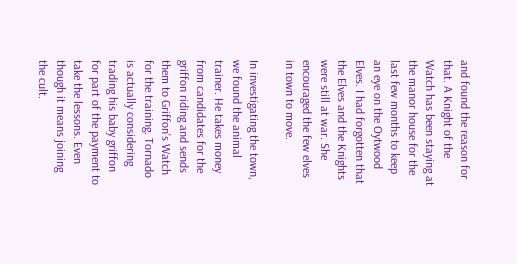and found the reason for that. A Knight of the Watch has been staying at the manor house for the last few months to keep an eye on the Oytwood Elves. I had forgotten that the Elves and the Knights were still at war. She encouraged the few elves in town to move.

In investigating the town, we found the animal trainer. He takes money from candidates for the griffon riding and sends them to Griffon’s Watch for the training. Tornado is actually considering trading his baby griffon for part of the payment to take the lessons. Even though it means joining the cult.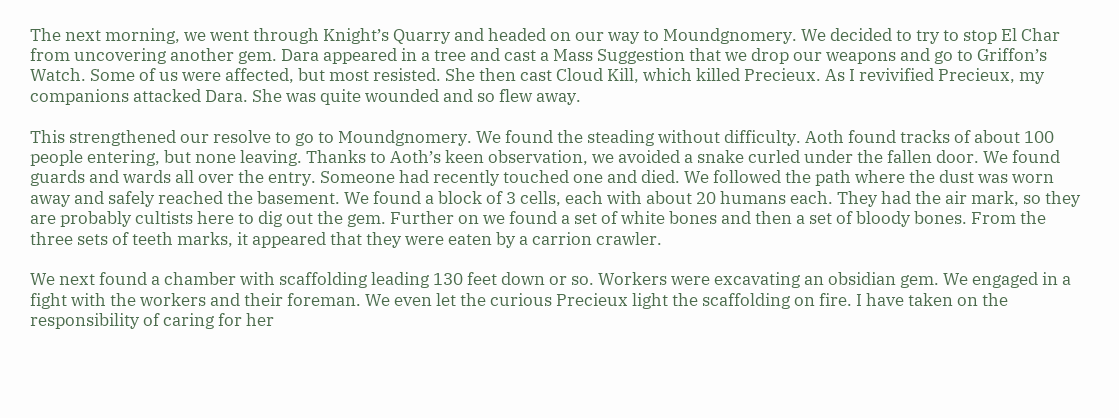The next morning, we went through Knight’s Quarry and headed on our way to Moundgnomery. We decided to try to stop El Char from uncovering another gem. Dara appeared in a tree and cast a Mass Suggestion that we drop our weapons and go to Griffon’s Watch. Some of us were affected, but most resisted. She then cast Cloud Kill, which killed Precieux. As I revivified Precieux, my companions attacked Dara. She was quite wounded and so flew away.

This strengthened our resolve to go to Moundgnomery. We found the steading without difficulty. Aoth found tracks of about 100 people entering, but none leaving. Thanks to Aoth’s keen observation, we avoided a snake curled under the fallen door. We found guards and wards all over the entry. Someone had recently touched one and died. We followed the path where the dust was worn away and safely reached the basement. We found a block of 3 cells, each with about 20 humans each. They had the air mark, so they are probably cultists here to dig out the gem. Further on we found a set of white bones and then a set of bloody bones. From the three sets of teeth marks, it appeared that they were eaten by a carrion crawler.

We next found a chamber with scaffolding leading 130 feet down or so. Workers were excavating an obsidian gem. We engaged in a fight with the workers and their foreman. We even let the curious Precieux light the scaffolding on fire. I have taken on the responsibility of caring for her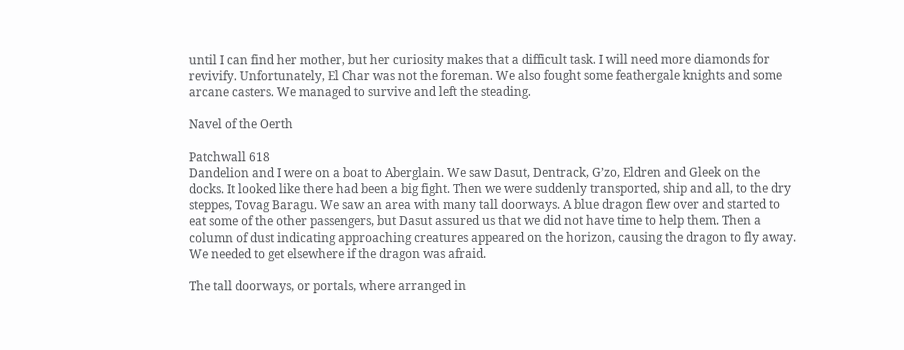until I can find her mother, but her curiosity makes that a difficult task. I will need more diamonds for revivify. Unfortunately, El Char was not the foreman. We also fought some feathergale knights and some arcane casters. We managed to survive and left the steading.

Navel of the Oerth

Patchwall 618
Dandelion and I were on a boat to Aberglain. We saw Dasut, Dentrack, G’zo, Eldren and Gleek on the docks. It looked like there had been a big fight. Then we were suddenly transported, ship and all, to the dry steppes, Tovag Baragu. We saw an area with many tall doorways. A blue dragon flew over and started to eat some of the other passengers, but Dasut assured us that we did not have time to help them. Then a column of dust indicating approaching creatures appeared on the horizon, causing the dragon to fly away. We needed to get elsewhere if the dragon was afraid.

The tall doorways, or portals, where arranged in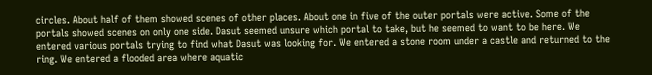circles. About half of them showed scenes of other places. About one in five of the outer portals were active. Some of the portals showed scenes on only one side. Dasut seemed unsure which portal to take, but he seemed to want to be here. We entered various portals trying to find what Dasut was looking for. We entered a stone room under a castle and returned to the ring. We entered a flooded area where aquatic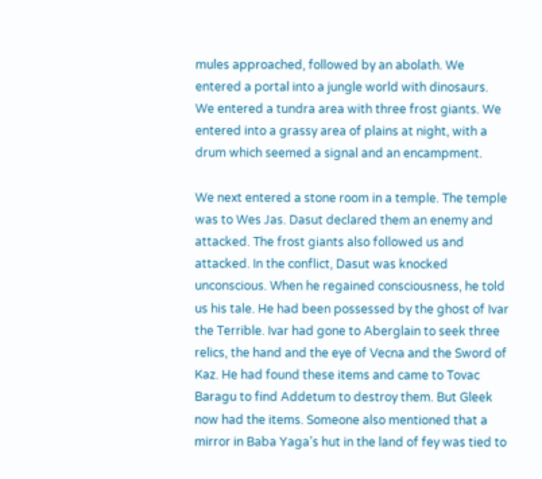mules approached, followed by an abolath. We entered a portal into a jungle world with dinosaurs. We entered a tundra area with three frost giants. We entered into a grassy area of plains at night, with a drum which seemed a signal and an encampment.

We next entered a stone room in a temple. The temple was to Wes Jas. Dasut declared them an enemy and attacked. The frost giants also followed us and attacked. In the conflict, Dasut was knocked unconscious. When he regained consciousness, he told us his tale. He had been possessed by the ghost of Ivar the Terrible. Ivar had gone to Aberglain to seek three relics, the hand and the eye of Vecna and the Sword of Kaz. He had found these items and came to Tovac Baragu to find Addetum to destroy them. But Gleek now had the items. Someone also mentioned that a mirror in Baba Yaga’s hut in the land of fey was tied to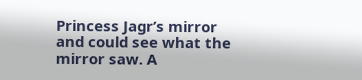Princess Jagr’s mirror and could see what the mirror saw. A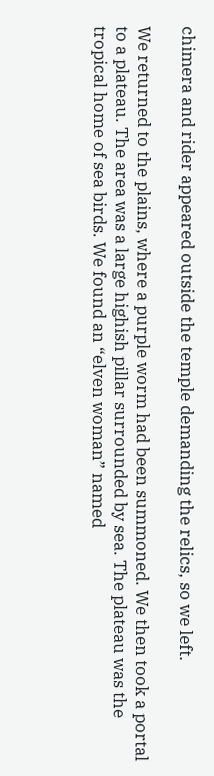chimera and rider appeared outside the temple demanding the relics, so we left.

We returned to the plains, where a purple worm had been summoned. We then took a portal to a plateau. The area was a large highish pillar surrounded by sea. The plateau was the tropical home of sea birds. We found an “elven woman” named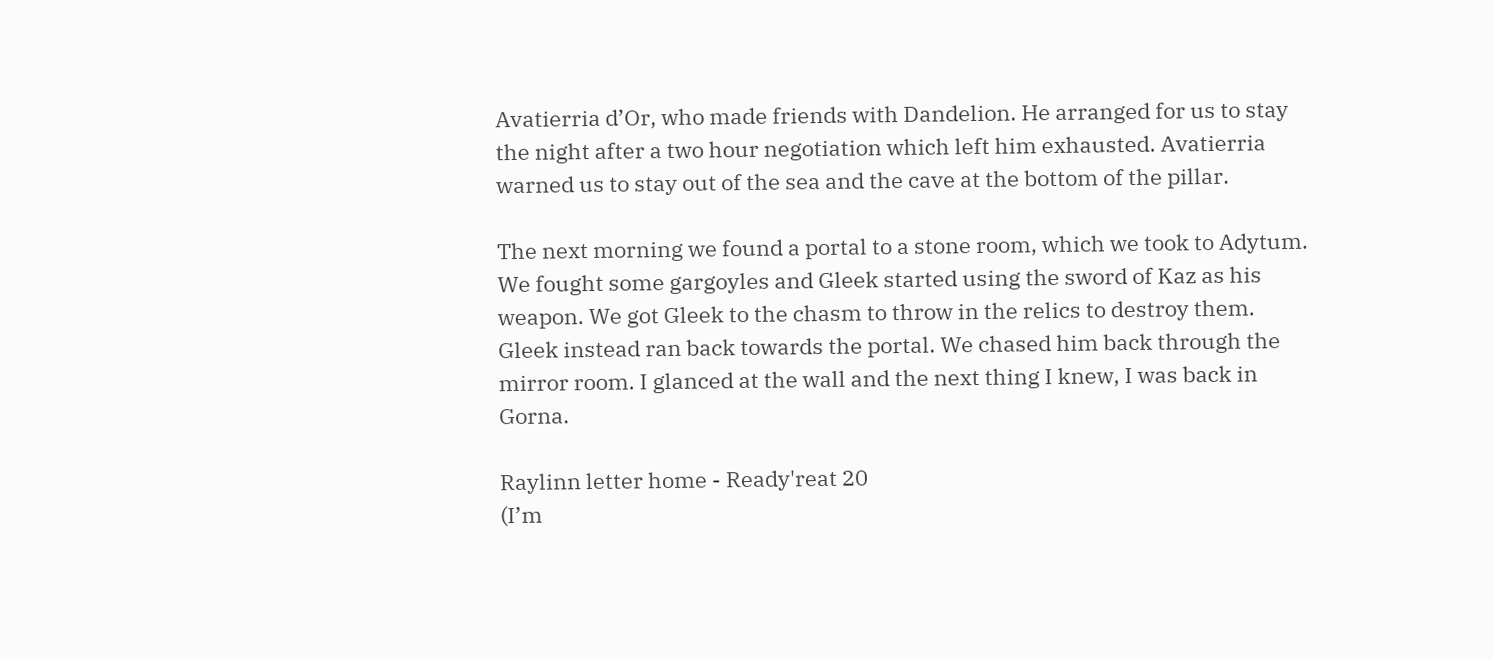Avatierria d’Or, who made friends with Dandelion. He arranged for us to stay the night after a two hour negotiation which left him exhausted. Avatierria warned us to stay out of the sea and the cave at the bottom of the pillar.

The next morning we found a portal to a stone room, which we took to Adytum. We fought some gargoyles and Gleek started using the sword of Kaz as his weapon. We got Gleek to the chasm to throw in the relics to destroy them. Gleek instead ran back towards the portal. We chased him back through the mirror room. I glanced at the wall and the next thing I knew, I was back in Gorna.

Raylinn letter home - Ready'reat 20
(I’m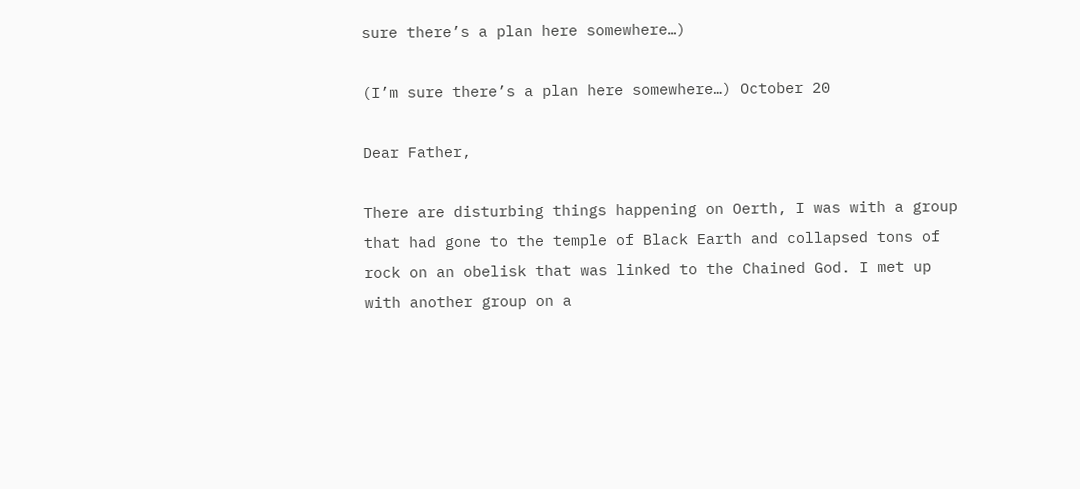sure there’s a plan here somewhere…)

(I’m sure there’s a plan here somewhere…) October 20

Dear Father,

There are disturbing things happening on Oerth, I was with a group that had gone to the temple of Black Earth and collapsed tons of rock on an obelisk that was linked to the Chained God. I met up with another group on a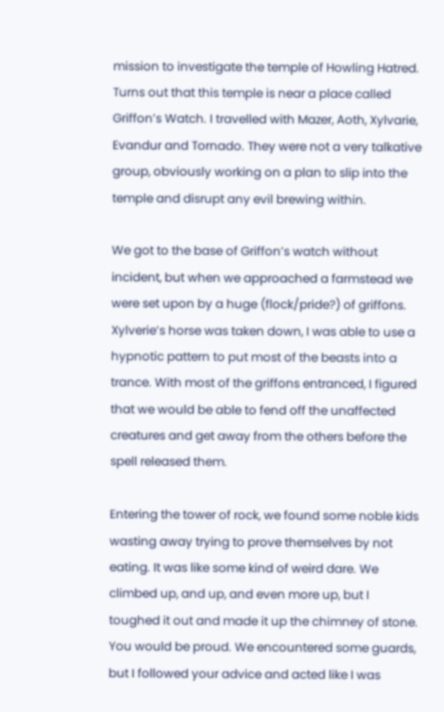mission to investigate the temple of Howling Hatred. Turns out that this temple is near a place called Griffon’s Watch. I travelled with Mazer, Aoth, Xylvarie, Evandur and Tornado. They were not a very talkative group, obviously working on a plan to slip into the temple and disrupt any evil brewing within.

We got to the base of Griffon’s watch without incident, but when we approached a farmstead we were set upon by a huge (flock/pride?) of griffons. Xylverie’s horse was taken down, I was able to use a hypnotic pattern to put most of the beasts into a trance. With most of the griffons entranced, I figured that we would be able to fend off the unaffected creatures and get away from the others before the spell released them.

Entering the tower of rock, we found some noble kids wasting away trying to prove themselves by not eating. It was like some kind of weird dare. We climbed up, and up, and even more up, but I toughed it out and made it up the chimney of stone. You would be proud. We encountered some guards, but I followed your advice and acted like I was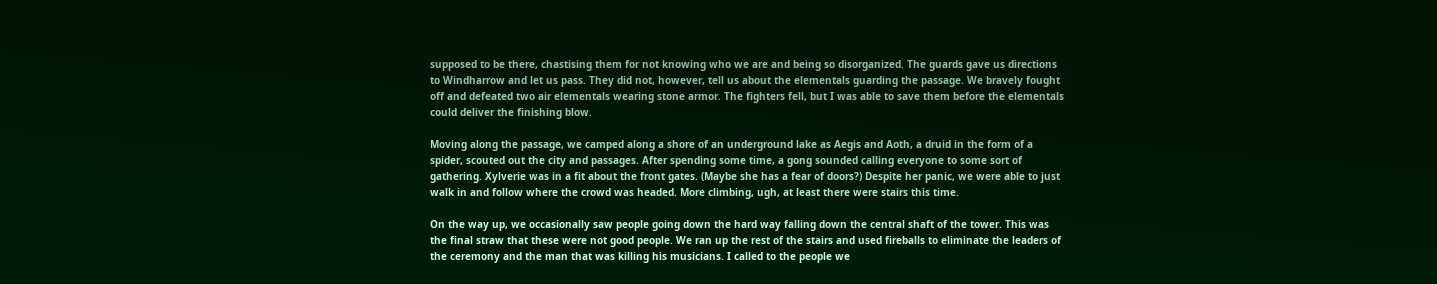supposed to be there, chastising them for not knowing who we are and being so disorganized. The guards gave us directions to Windharrow and let us pass. They did not, however, tell us about the elementals guarding the passage. We bravely fought off and defeated two air elementals wearing stone armor. The fighters fell, but I was able to save them before the elementals could deliver the finishing blow.

Moving along the passage, we camped along a shore of an underground lake as Aegis and Aoth, a druid in the form of a spider, scouted out the city and passages. After spending some time, a gong sounded calling everyone to some sort of gathering. Xylverie was in a fit about the front gates. (Maybe she has a fear of doors?) Despite her panic, we were able to just walk in and follow where the crowd was headed. More climbing, ugh, at least there were stairs this time.

On the way up, we occasionally saw people going down the hard way falling down the central shaft of the tower. This was the final straw that these were not good people. We ran up the rest of the stairs and used fireballs to eliminate the leaders of the ceremony and the man that was killing his musicians. I called to the people we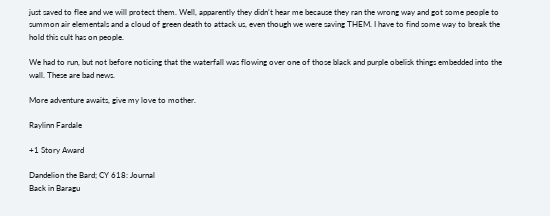just saved to flee and we will protect them. Well, apparently they didn’t hear me because they ran the wrong way and got some people to summon air elementals and a cloud of green death to attack us, even though we were saving THEM. I have to find some way to break the hold this cult has on people.

We had to run, but not before noticing that the waterfall was flowing over one of those black and purple obelisk things embedded into the wall. These are bad news.

More adventure awaits, give my love to mother.

Raylinn Fardale

+1 Story Award

Dandelion the Bard; CY 618: Journal
Back in Baragu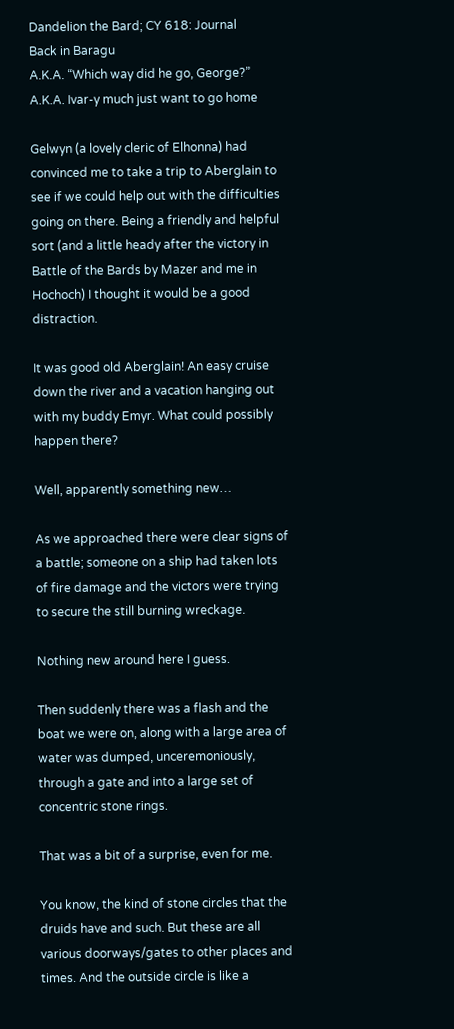Dandelion the Bard; CY 618: Journal
Back in Baragu
A.K.A. “Which way did he go, George?”
A.K.A. Ivar-y much just want to go home

Gelwyn (a lovely cleric of Elhonna) had convinced me to take a trip to Aberglain to see if we could help out with the difficulties going on there. Being a friendly and helpful sort (and a little heady after the victory in Battle of the Bards by Mazer and me in Hochoch) I thought it would be a good distraction.

It was good old Aberglain! An easy cruise down the river and a vacation hanging out with my buddy Emyr. What could possibly happen there?

Well, apparently something new…

As we approached there were clear signs of a battle; someone on a ship had taken lots of fire damage and the victors were trying to secure the still burning wreckage.

Nothing new around here I guess.

Then suddenly there was a flash and the boat we were on, along with a large area of water was dumped, unceremoniously, through a gate and into a large set of concentric stone rings.

That was a bit of a surprise, even for me.

You know, the kind of stone circles that the druids have and such. But these are all various doorways/gates to other places and times. And the outside circle is like a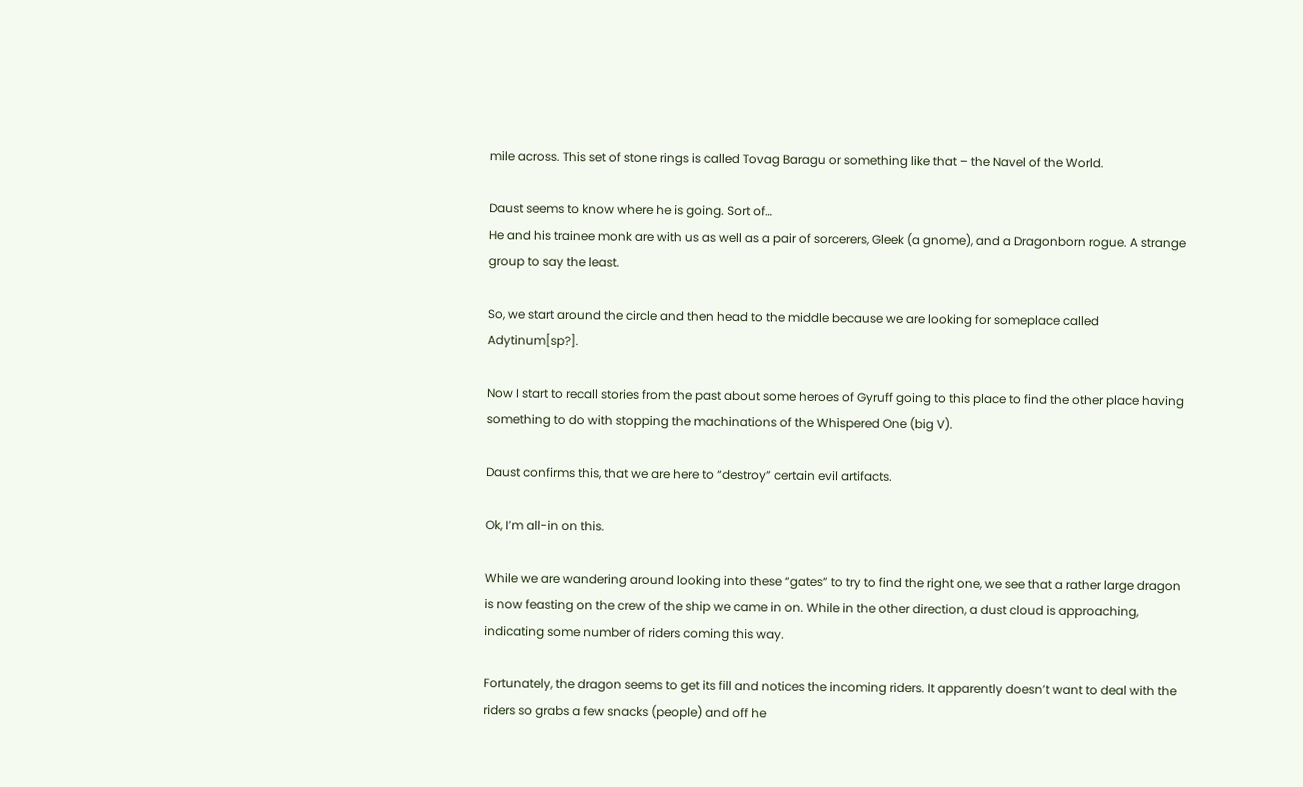mile across. This set of stone rings is called Tovag Baragu or something like that – the Navel of the World.

Daust seems to know where he is going. Sort of…
He and his trainee monk are with us as well as a pair of sorcerers, Gleek (a gnome), and a Dragonborn rogue. A strange group to say the least.

So, we start around the circle and then head to the middle because we are looking for someplace called Adytinum[sp?].

Now I start to recall stories from the past about some heroes of Gyruff going to this place to find the other place having something to do with stopping the machinations of the Whispered One (big V).

Daust confirms this, that we are here to “destroy” certain evil artifacts.

Ok, I’m all-in on this.

While we are wandering around looking into these “gates” to try to find the right one, we see that a rather large dragon is now feasting on the crew of the ship we came in on. While in the other direction, a dust cloud is approaching, indicating some number of riders coming this way.

Fortunately, the dragon seems to get its fill and notices the incoming riders. It apparently doesn’t want to deal with the riders so grabs a few snacks (people) and off he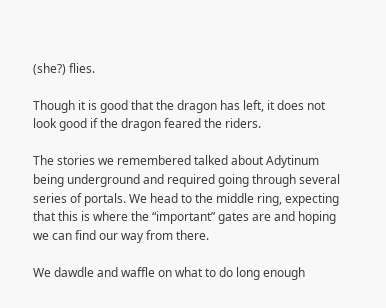(she?) flies.

Though it is good that the dragon has left, it does not look good if the dragon feared the riders.

The stories we remembered talked about Adytinum being underground and required going through several series of portals. We head to the middle ring, expecting that this is where the “important” gates are and hoping we can find our way from there.

We dawdle and waffle on what to do long enough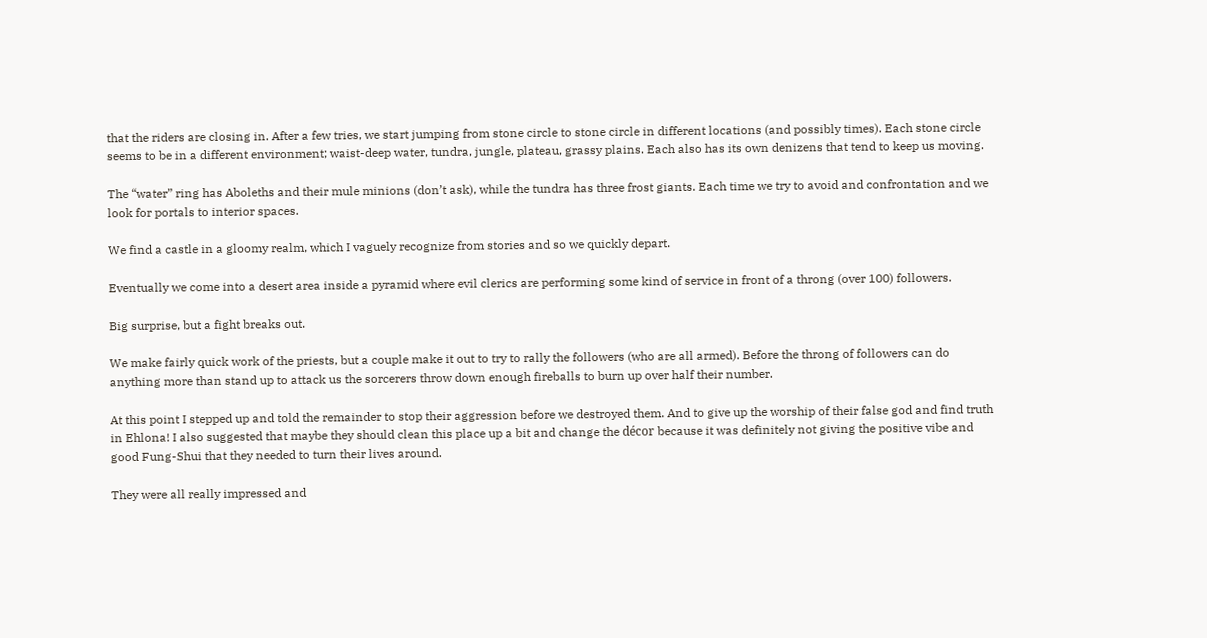that the riders are closing in. After a few tries, we start jumping from stone circle to stone circle in different locations (and possibly times). Each stone circle seems to be in a different environment; waist-deep water, tundra, jungle, plateau, grassy plains. Each also has its own denizens that tend to keep us moving.

The “water” ring has Aboleths and their mule minions (don’t ask), while the tundra has three frost giants. Each time we try to avoid and confrontation and we look for portals to interior spaces.

We find a castle in a gloomy realm, which I vaguely recognize from stories and so we quickly depart.

Eventually we come into a desert area inside a pyramid where evil clerics are performing some kind of service in front of a throng (over 100) followers.

Big surprise, but a fight breaks out.

We make fairly quick work of the priests, but a couple make it out to try to rally the followers (who are all armed). Before the throng of followers can do anything more than stand up to attack us the sorcerers throw down enough fireballs to burn up over half their number.

At this point I stepped up and told the remainder to stop their aggression before we destroyed them. And to give up the worship of their false god and find truth in Ehlona! I also suggested that maybe they should clean this place up a bit and change the décor because it was definitely not giving the positive vibe and good Fung-Shui that they needed to turn their lives around.

They were all really impressed and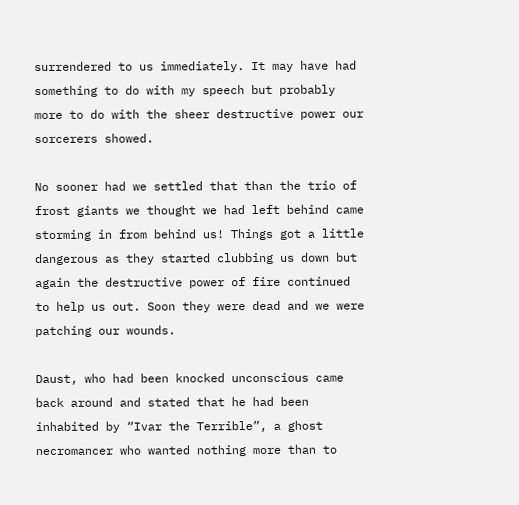surrendered to us immediately. It may have had something to do with my speech but probably more to do with the sheer destructive power our sorcerers showed.

No sooner had we settled that than the trio of frost giants we thought we had left behind came storming in from behind us! Things got a little dangerous as they started clubbing us down but again the destructive power of fire continued to help us out. Soon they were dead and we were patching our wounds.

Daust, who had been knocked unconscious came back around and stated that he had been inhabited by “Ivar the Terrible”, a ghost necromancer who wanted nothing more than to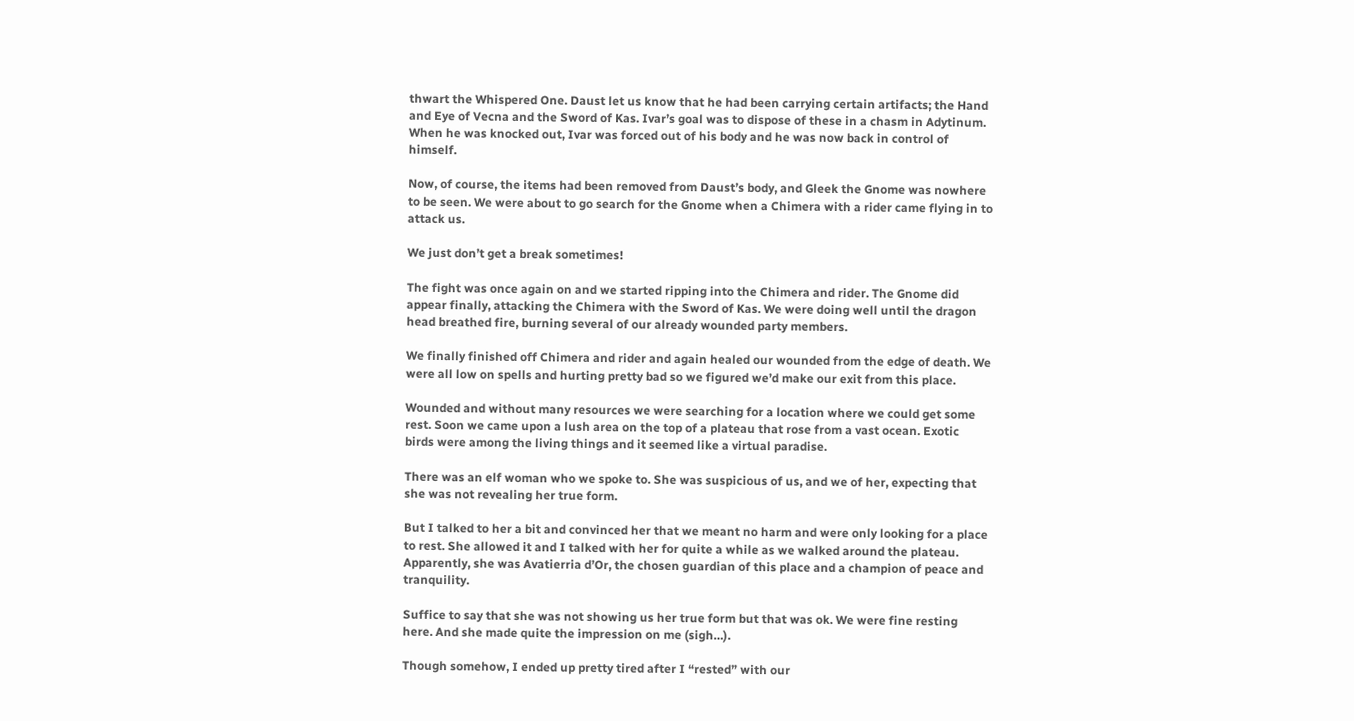thwart the Whispered One. Daust let us know that he had been carrying certain artifacts; the Hand and Eye of Vecna and the Sword of Kas. Ivar’s goal was to dispose of these in a chasm in Adytinum. When he was knocked out, Ivar was forced out of his body and he was now back in control of himself.

Now, of course, the items had been removed from Daust’s body, and Gleek the Gnome was nowhere to be seen. We were about to go search for the Gnome when a Chimera with a rider came flying in to attack us.

We just don’t get a break sometimes!

The fight was once again on and we started ripping into the Chimera and rider. The Gnome did appear finally, attacking the Chimera with the Sword of Kas. We were doing well until the dragon head breathed fire, burning several of our already wounded party members.

We finally finished off Chimera and rider and again healed our wounded from the edge of death. We were all low on spells and hurting pretty bad so we figured we’d make our exit from this place.

Wounded and without many resources we were searching for a location where we could get some rest. Soon we came upon a lush area on the top of a plateau that rose from a vast ocean. Exotic birds were among the living things and it seemed like a virtual paradise.

There was an elf woman who we spoke to. She was suspicious of us, and we of her, expecting that she was not revealing her true form.

But I talked to her a bit and convinced her that we meant no harm and were only looking for a place to rest. She allowed it and I talked with her for quite a while as we walked around the plateau. Apparently, she was Avatierria d’Or, the chosen guardian of this place and a champion of peace and tranquility.

Suffice to say that she was not showing us her true form but that was ok. We were fine resting here. And she made quite the impression on me (sigh…).

Though somehow, I ended up pretty tired after I “rested” with our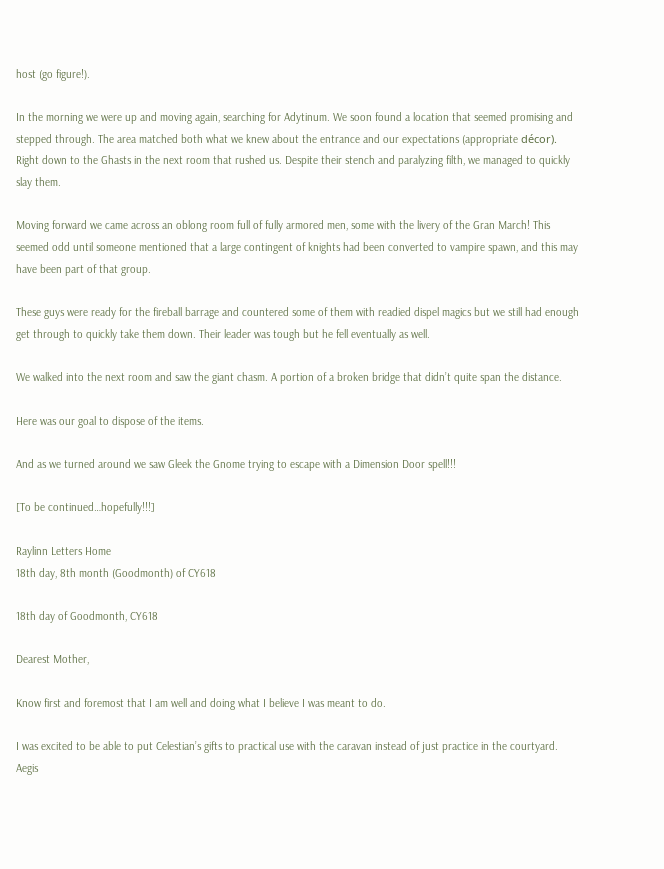host (go figure!).

In the morning we were up and moving again, searching for Adytinum. We soon found a location that seemed promising and stepped through. The area matched both what we knew about the entrance and our expectations (appropriate décor). Right down to the Ghasts in the next room that rushed us. Despite their stench and paralyzing filth, we managed to quickly slay them.

Moving forward we came across an oblong room full of fully armored men, some with the livery of the Gran March! This seemed odd until someone mentioned that a large contingent of knights had been converted to vampire spawn, and this may have been part of that group.

These guys were ready for the fireball barrage and countered some of them with readied dispel magics but we still had enough get through to quickly take them down. Their leader was tough but he fell eventually as well.

We walked into the next room and saw the giant chasm. A portion of a broken bridge that didn’t quite span the distance.

Here was our goal to dispose of the items.

And as we turned around we saw Gleek the Gnome trying to escape with a Dimension Door spell!!!

[To be continued…hopefully!!!]

Raylinn Letters Home
18th day, 8th month (Goodmonth) of CY618

18th day of Goodmonth, CY618

Dearest Mother,

Know first and foremost that I am well and doing what I believe I was meant to do.

I was excited to be able to put Celestian’s gifts to practical use with the caravan instead of just practice in the courtyard. Aegis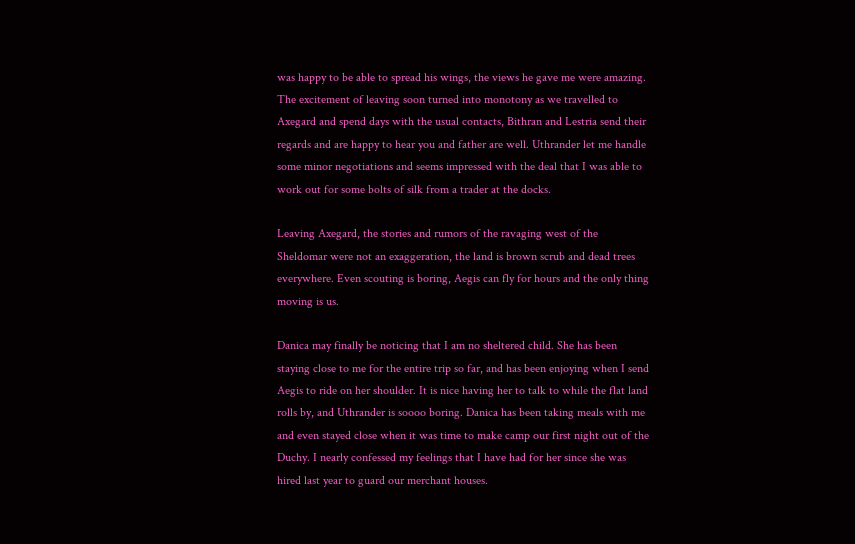was happy to be able to spread his wings, the views he gave me were amazing. The excitement of leaving soon turned into monotony as we travelled to Axegard and spend days with the usual contacts, Bithran and Lestria send their regards and are happy to hear you and father are well. Uthrander let me handle some minor negotiations and seems impressed with the deal that I was able to work out for some bolts of silk from a trader at the docks.

Leaving Axegard, the stories and rumors of the ravaging west of the Sheldomar were not an exaggeration, the land is brown scrub and dead trees everywhere. Even scouting is boring, Aegis can fly for hours and the only thing moving is us.

Danica may finally be noticing that I am no sheltered child. She has been staying close to me for the entire trip so far, and has been enjoying when I send Aegis to ride on her shoulder. It is nice having her to talk to while the flat land rolls by, and Uthrander is soooo boring. Danica has been taking meals with me and even stayed close when it was time to make camp our first night out of the Duchy. I nearly confessed my feelings that I have had for her since she was hired last year to guard our merchant houses.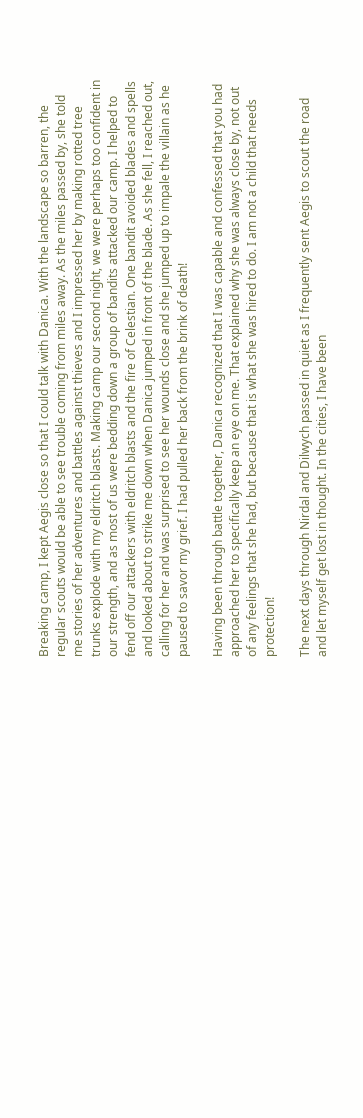Breaking camp, I kept Aegis close so that I could talk with Danica. With the landscape so barren, the regular scouts would be able to see trouble coming from miles away. As the miles passed by, she told me stories of her adventures and battles against thieves and I impressed her by making rotted tree trunks explode with my eldritch blasts. Making camp our second night, we were perhaps too confident in our strength, and as most of us were bedding down a group of bandits attacked our camp. I helped to fend off our attackers with eldritch blasts and the fire of Celestian. One bandit avoided blades and spells and looked about to strike me down when Danica jumped in front of the blade. As she fell, I reached out, calling for her and was surprised to see her wounds close and she jumped up to impale the villain as he paused to savor my grief. I had pulled her back from the brink of death!

Having been through battle together, Danica recognized that I was capable and confessed that you had approached her to specifically keep an eye on me. That explained why she was always close by, not out of any feelings that she had, but because that is what she was hired to do. I am not a child that needs protection!

The next days through Nirdal and Dilwych passed in quiet as I frequently sent Aegis to scout the road and let myself get lost in thought. In the cities, I have been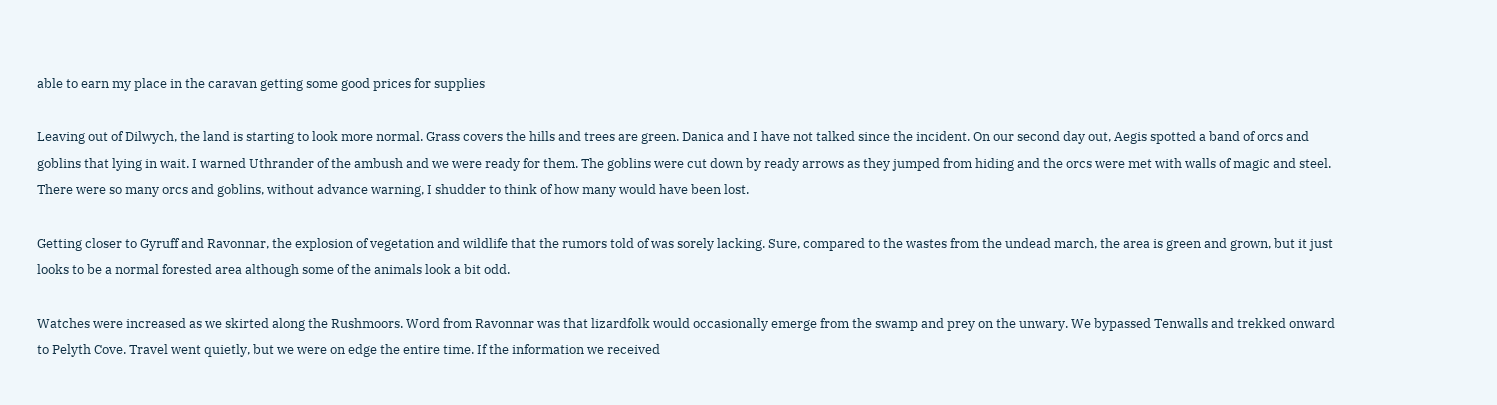able to earn my place in the caravan getting some good prices for supplies

Leaving out of Dilwych, the land is starting to look more normal. Grass covers the hills and trees are green. Danica and I have not talked since the incident. On our second day out, Aegis spotted a band of orcs and goblins that lying in wait. I warned Uthrander of the ambush and we were ready for them. The goblins were cut down by ready arrows as they jumped from hiding and the orcs were met with walls of magic and steel. There were so many orcs and goblins, without advance warning, I shudder to think of how many would have been lost.

Getting closer to Gyruff and Ravonnar, the explosion of vegetation and wildlife that the rumors told of was sorely lacking. Sure, compared to the wastes from the undead march, the area is green and grown, but it just looks to be a normal forested area although some of the animals look a bit odd.

Watches were increased as we skirted along the Rushmoors. Word from Ravonnar was that lizardfolk would occasionally emerge from the swamp and prey on the unwary. We bypassed Tenwalls and trekked onward to Pelyth Cove. Travel went quietly, but we were on edge the entire time. If the information we received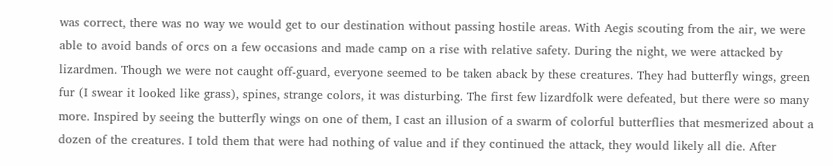was correct, there was no way we would get to our destination without passing hostile areas. With Aegis scouting from the air, we were able to avoid bands of orcs on a few occasions and made camp on a rise with relative safety. During the night, we were attacked by lizardmen. Though we were not caught off-guard, everyone seemed to be taken aback by these creatures. They had butterfly wings, green fur (I swear it looked like grass), spines, strange colors, it was disturbing. The first few lizardfolk were defeated, but there were so many more. Inspired by seeing the butterfly wings on one of them, I cast an illusion of a swarm of colorful butterflies that mesmerized about a dozen of the creatures. I told them that were had nothing of value and if they continued the attack, they would likely all die. After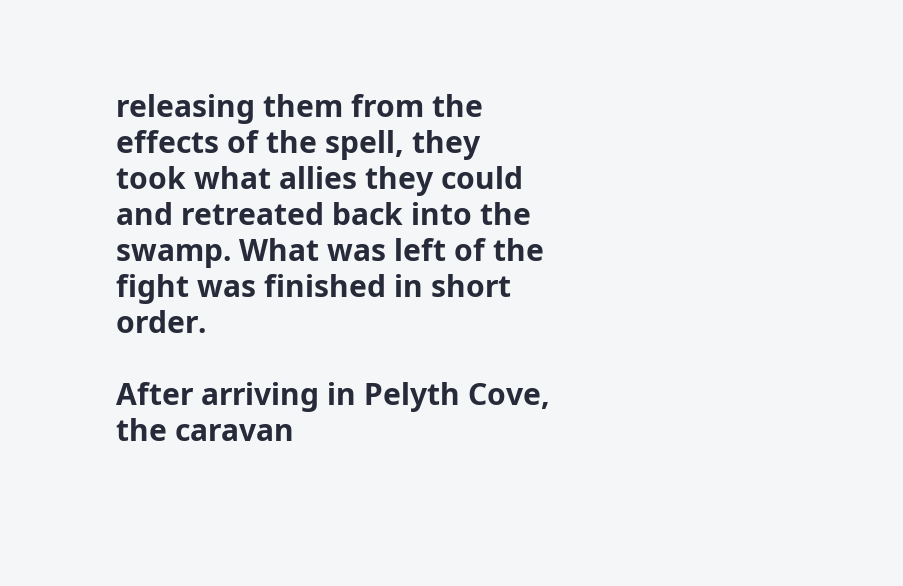releasing them from the effects of the spell, they took what allies they could and retreated back into the swamp. What was left of the fight was finished in short order.

After arriving in Pelyth Cove, the caravan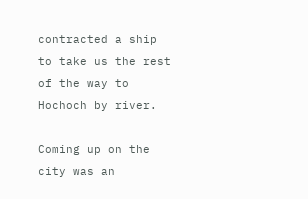contracted a ship to take us the rest of the way to Hochoch by river.

Coming up on the city was an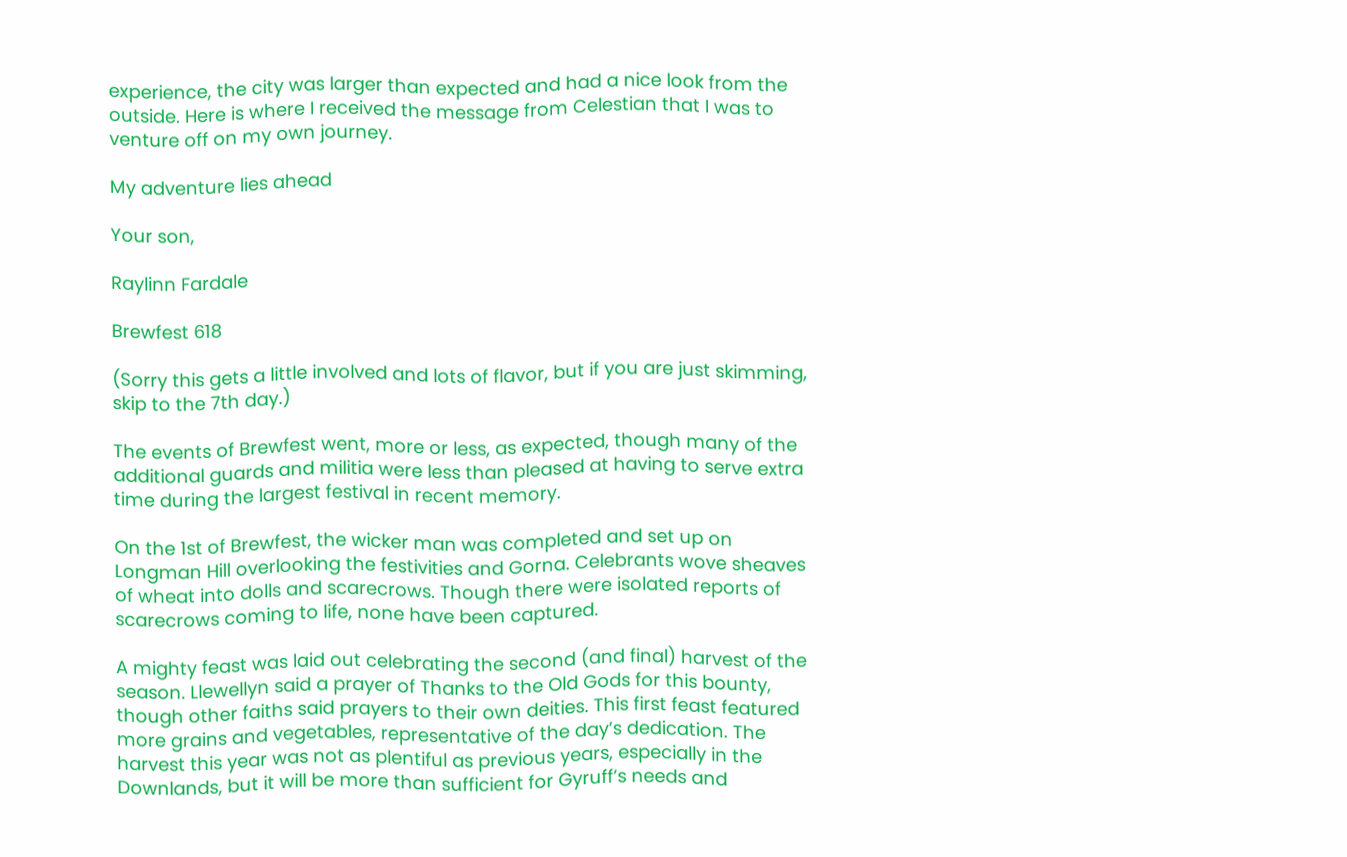experience, the city was larger than expected and had a nice look from the outside. Here is where I received the message from Celestian that I was to venture off on my own journey.

My adventure lies ahead

Your son,

Raylinn Fardale

Brewfest 618

(Sorry this gets a little involved and lots of flavor, but if you are just skimming, skip to the 7th day.)

The events of Brewfest went, more or less, as expected, though many of the additional guards and militia were less than pleased at having to serve extra time during the largest festival in recent memory.

On the 1st of Brewfest, the wicker man was completed and set up on Longman Hill overlooking the festivities and Gorna. Celebrants wove sheaves of wheat into dolls and scarecrows. Though there were isolated reports of scarecrows coming to life, none have been captured.

A mighty feast was laid out celebrating the second (and final) harvest of the season. Llewellyn said a prayer of Thanks to the Old Gods for this bounty, though other faiths said prayers to their own deities. This first feast featured more grains and vegetables, representative of the day’s dedication. The harvest this year was not as plentiful as previous years, especially in the Downlands, but it will be more than sufficient for Gyruff’s needs and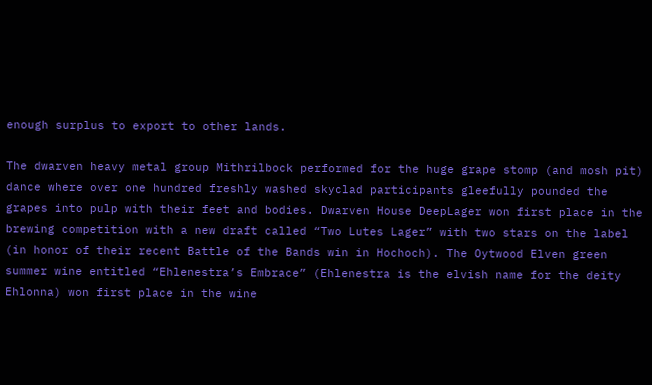enough surplus to export to other lands.

The dwarven heavy metal group Mithrilbock performed for the huge grape stomp (and mosh pit) dance where over one hundred freshly washed skyclad participants gleefully pounded the grapes into pulp with their feet and bodies. Dwarven House DeepLager won first place in the brewing competition with a new draft called “Two Lutes Lager” with two stars on the label (in honor of their recent Battle of the Bands win in Hochoch). The Oytwood Elven green summer wine entitled “Ehlenestra’s Embrace” (Ehlenestra is the elvish name for the deity Ehlonna) won first place in the wine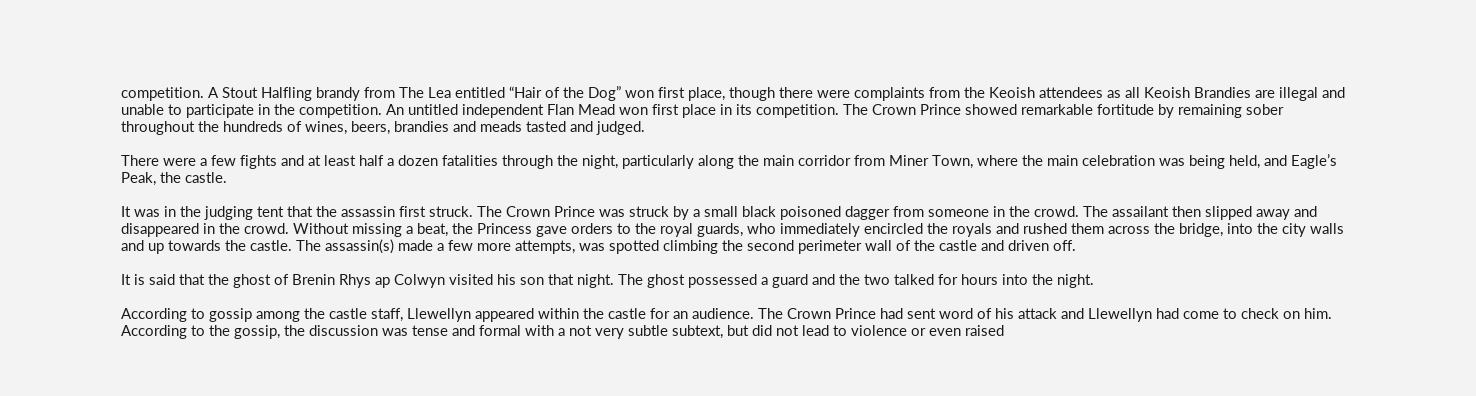competition. A Stout Halfling brandy from The Lea entitled “Hair of the Dog” won first place, though there were complaints from the Keoish attendees as all Keoish Brandies are illegal and unable to participate in the competition. An untitled independent Flan Mead won first place in its competition. The Crown Prince showed remarkable fortitude by remaining sober throughout the hundreds of wines, beers, brandies and meads tasted and judged.

There were a few fights and at least half a dozen fatalities through the night, particularly along the main corridor from Miner Town, where the main celebration was being held, and Eagle’s Peak, the castle.

It was in the judging tent that the assassin first struck. The Crown Prince was struck by a small black poisoned dagger from someone in the crowd. The assailant then slipped away and disappeared in the crowd. Without missing a beat, the Princess gave orders to the royal guards, who immediately encircled the royals and rushed them across the bridge, into the city walls and up towards the castle. The assassin(s) made a few more attempts, was spotted climbing the second perimeter wall of the castle and driven off.

It is said that the ghost of Brenin Rhys ap Colwyn visited his son that night. The ghost possessed a guard and the two talked for hours into the night.

According to gossip among the castle staff, Llewellyn appeared within the castle for an audience. The Crown Prince had sent word of his attack and Llewellyn had come to check on him. According to the gossip, the discussion was tense and formal with a not very subtle subtext, but did not lead to violence or even raised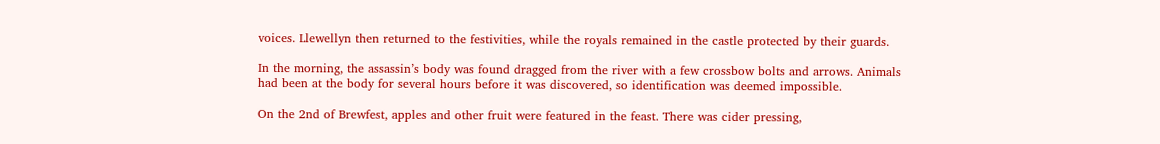voices. Llewellyn then returned to the festivities, while the royals remained in the castle protected by their guards.

In the morning, the assassin’s body was found dragged from the river with a few crossbow bolts and arrows. Animals had been at the body for several hours before it was discovered, so identification was deemed impossible.

On the 2nd of Brewfest, apples and other fruit were featured in the feast. There was cider pressing,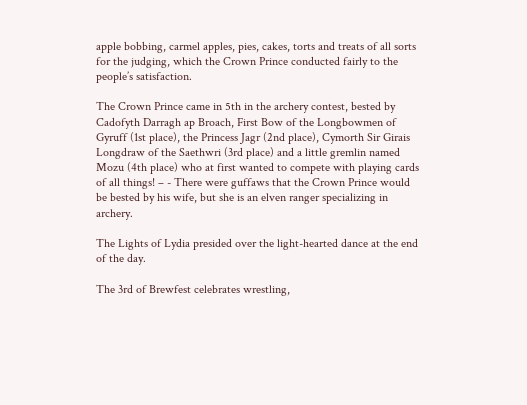apple bobbing, carmel apples, pies, cakes, torts and treats of all sorts for the judging, which the Crown Prince conducted fairly to the people’s satisfaction.

The Crown Prince came in 5th in the archery contest, bested by Cadofyth Darragh ap Broach, First Bow of the Longbowmen of Gyruff (1st place), the Princess Jagr (2nd place), Cymorth Sir Girais Longdraw of the Saethwri (3rd place) and a little gremlin named Mozu (4th place) who at first wanted to compete with playing cards of all things! – - There were guffaws that the Crown Prince would be bested by his wife, but she is an elven ranger specializing in archery.

The Lights of Lydia presided over the light-hearted dance at the end of the day.

The 3rd of Brewfest celebrates wrestling,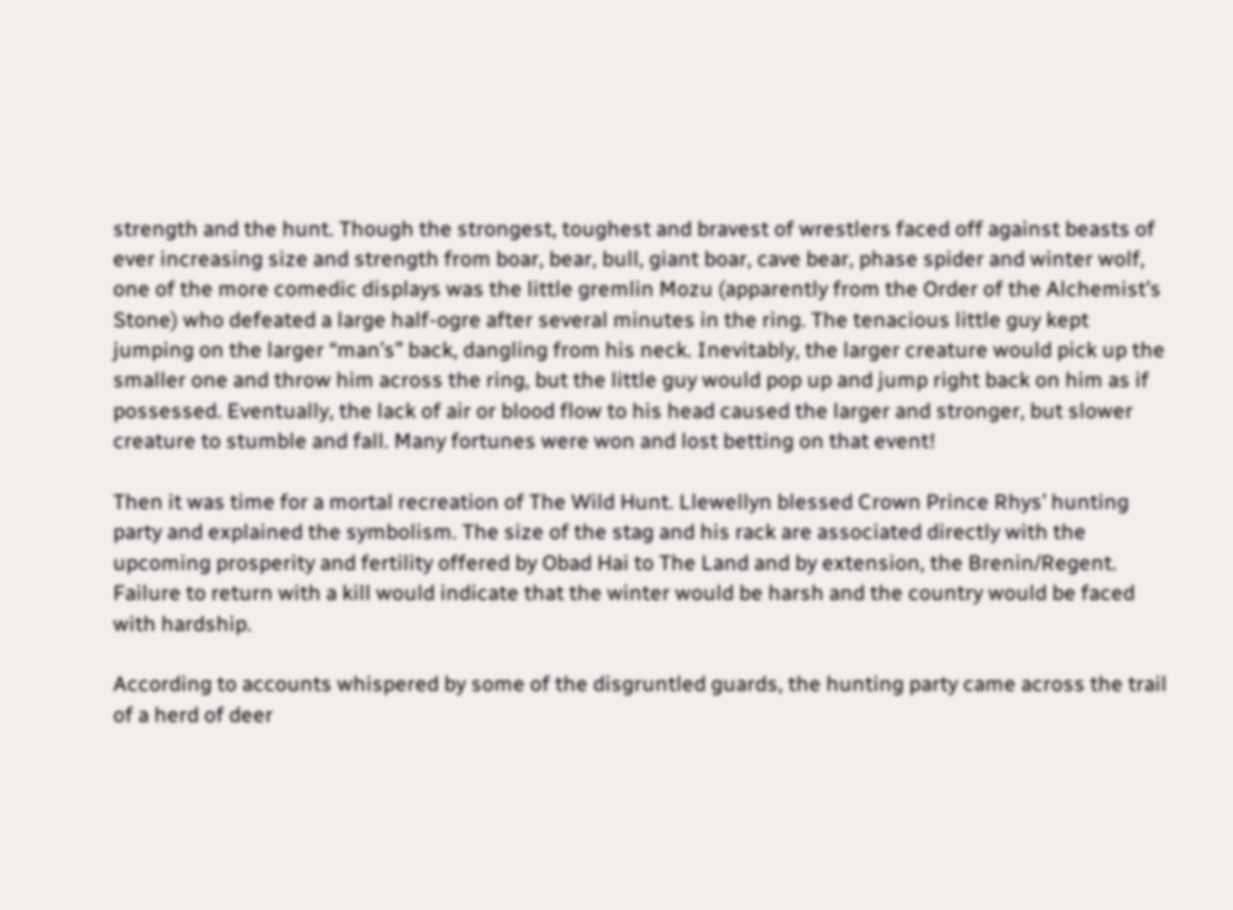strength and the hunt. Though the strongest, toughest and bravest of wrestlers faced off against beasts of ever increasing size and strength from boar, bear, bull, giant boar, cave bear, phase spider and winter wolf, one of the more comedic displays was the little gremlin Mozu (apparently from the Order of the Alchemist’s Stone) who defeated a large half-ogre after several minutes in the ring. The tenacious little guy kept jumping on the larger “man’s” back, dangling from his neck. Inevitably, the larger creature would pick up the smaller one and throw him across the ring, but the little guy would pop up and jump right back on him as if possessed. Eventually, the lack of air or blood flow to his head caused the larger and stronger, but slower creature to stumble and fall. Many fortunes were won and lost betting on that event!

Then it was time for a mortal recreation of The Wild Hunt. Llewellyn blessed Crown Prince Rhys’ hunting party and explained the symbolism. The size of the stag and his rack are associated directly with the upcoming prosperity and fertility offered by Obad Hai to The Land and by extension, the Brenin/Regent. Failure to return with a kill would indicate that the winter would be harsh and the country would be faced with hardship.

According to accounts whispered by some of the disgruntled guards, the hunting party came across the trail of a herd of deer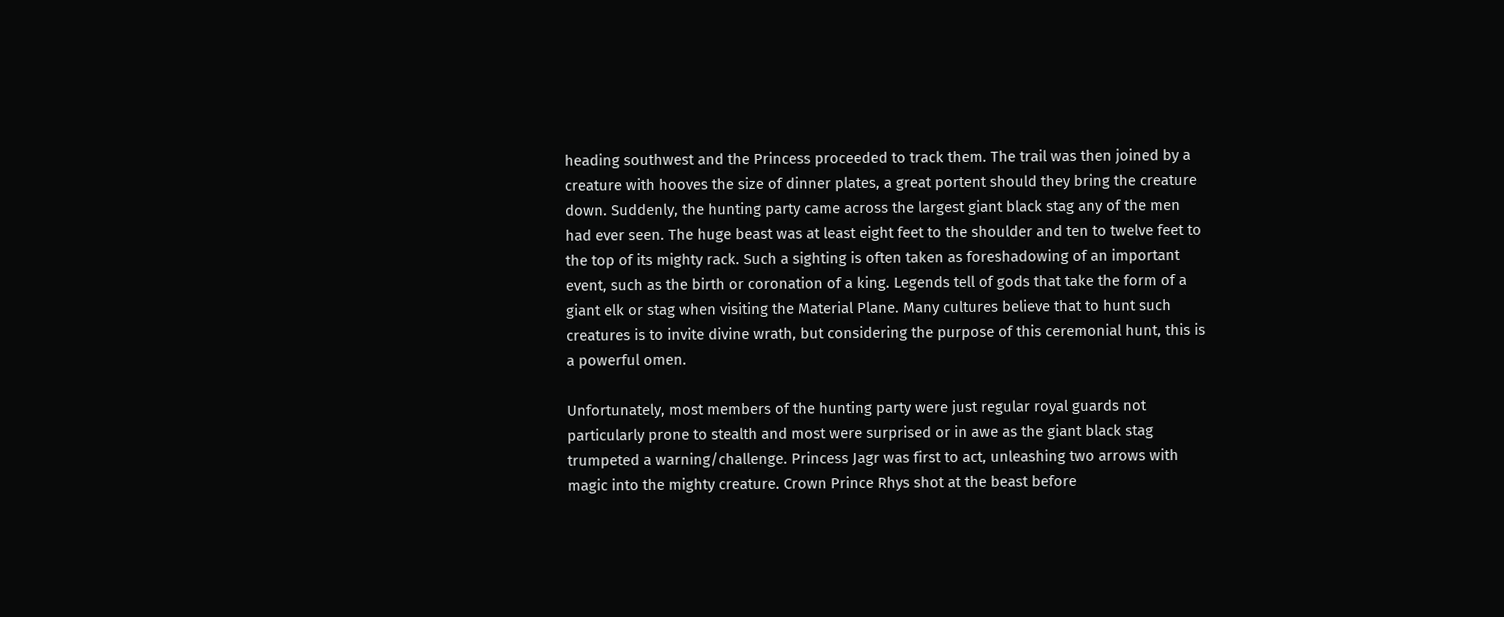heading southwest and the Princess proceeded to track them. The trail was then joined by a creature with hooves the size of dinner plates, a great portent should they bring the creature down. Suddenly, the hunting party came across the largest giant black stag any of the men had ever seen. The huge beast was at least eight feet to the shoulder and ten to twelve feet to the top of its mighty rack. Such a sighting is often taken as foreshadowing of an important event, such as the birth or coronation of a king. Legends tell of gods that take the form of a giant elk or stag when visiting the Material Plane. Many cultures believe that to hunt such creatures is to invite divine wrath, but considering the purpose of this ceremonial hunt, this is a powerful omen.

Unfortunately, most members of the hunting party were just regular royal guards not particularly prone to stealth and most were surprised or in awe as the giant black stag trumpeted a warning/challenge. Princess Jagr was first to act, unleashing two arrows with magic into the mighty creature. Crown Prince Rhys shot at the beast before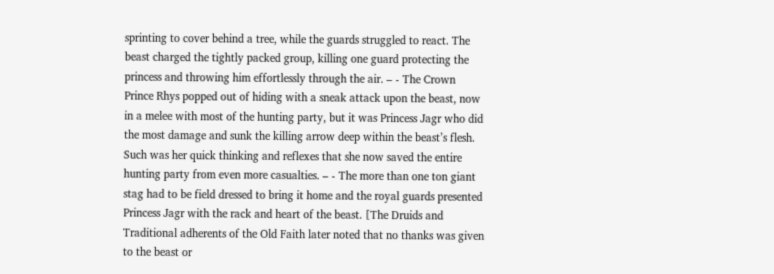sprinting to cover behind a tree, while the guards struggled to react. The beast charged the tightly packed group, killing one guard protecting the princess and throwing him effortlessly through the air. – - The Crown Prince Rhys popped out of hiding with a sneak attack upon the beast, now in a melee with most of the hunting party, but it was Princess Jagr who did the most damage and sunk the killing arrow deep within the beast’s flesh. Such was her quick thinking and reflexes that she now saved the entire hunting party from even more casualties. – - The more than one ton giant stag had to be field dressed to bring it home and the royal guards presented Princess Jagr with the rack and heart of the beast. [The Druids and Traditional adherents of the Old Faith later noted that no thanks was given to the beast or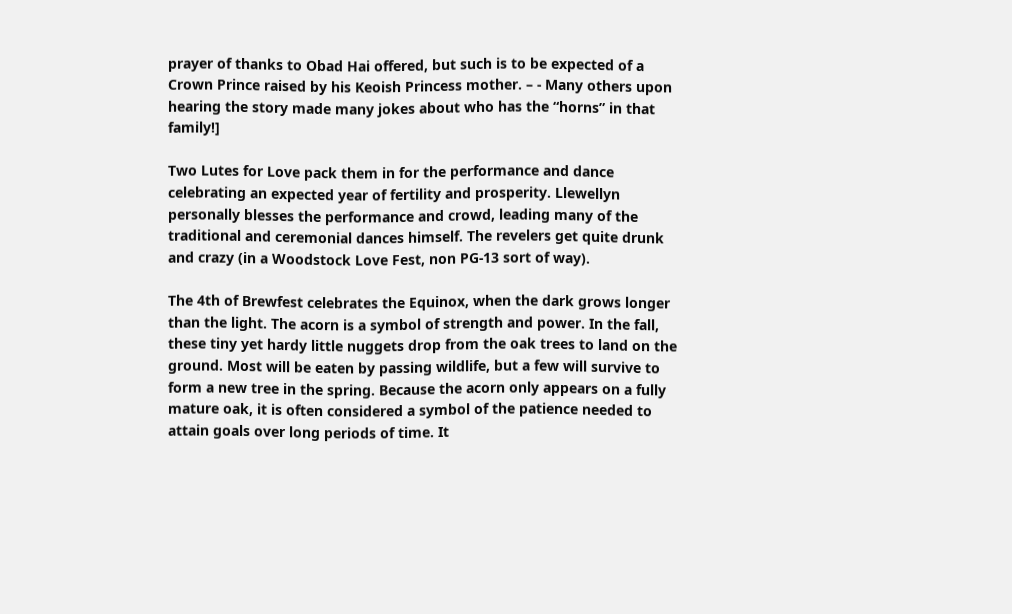prayer of thanks to Obad Hai offered, but such is to be expected of a Crown Prince raised by his Keoish Princess mother. – - Many others upon hearing the story made many jokes about who has the “horns” in that family!]

Two Lutes for Love pack them in for the performance and dance celebrating an expected year of fertility and prosperity. Llewellyn personally blesses the performance and crowd, leading many of the traditional and ceremonial dances himself. The revelers get quite drunk and crazy (in a Woodstock Love Fest, non PG-13 sort of way).

The 4th of Brewfest celebrates the Equinox, when the dark grows longer than the light. The acorn is a symbol of strength and power. In the fall, these tiny yet hardy little nuggets drop from the oak trees to land on the ground. Most will be eaten by passing wildlife, but a few will survive to form a new tree in the spring. Because the acorn only appears on a fully mature oak, it is often considered a symbol of the patience needed to attain goals over long periods of time. It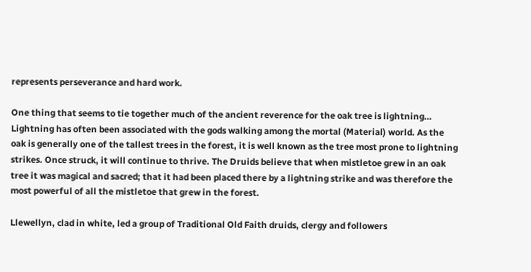represents perseverance and hard work.

One thing that seems to tie together much of the ancient reverence for the oak tree is lightning… Lightning has often been associated with the gods walking among the mortal (Material) world. As the oak is generally one of the tallest trees in the forest, it is well known as the tree most prone to lightning strikes. Once struck, it will continue to thrive. The Druids believe that when mistletoe grew in an oak tree it was magical and sacred; that it had been placed there by a lightning strike and was therefore the most powerful of all the mistletoe that grew in the forest.

Llewellyn, clad in white, led a group of Traditional Old Faith druids, clergy and followers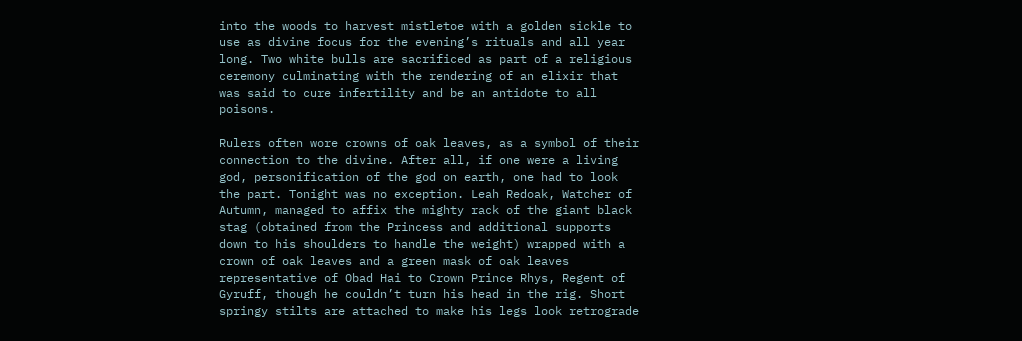into the woods to harvest mistletoe with a golden sickle to use as divine focus for the evening’s rituals and all year long. Two white bulls are sacrificed as part of a religious ceremony culminating with the rendering of an elixir that was said to cure infertility and be an antidote to all poisons.

Rulers often wore crowns of oak leaves, as a symbol of their connection to the divine. After all, if one were a living god, personification of the god on earth, one had to look the part. Tonight was no exception. Leah Redoak, Watcher of Autumn, managed to affix the mighty rack of the giant black stag (obtained from the Princess and additional supports down to his shoulders to handle the weight) wrapped with a crown of oak leaves and a green mask of oak leaves representative of Obad Hai to Crown Prince Rhys, Regent of Gyruff, though he couldn’t turn his head in the rig. Short springy stilts are attached to make his legs look retrograde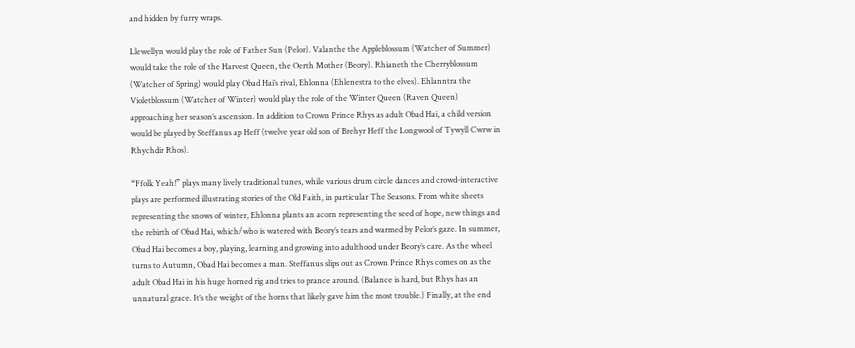and hidden by furry wraps.

Llewellyn would play the role of Father Sun (Pelor). Valanthe the Appleblossum (Watcher of Summer) would take the role of the Harvest Queen, the Oerth Mother (Beory). Rhianeth the Cherryblossum (Watcher of Spring) would play Obad Hai’s rival, Ehlonna (Ehlenestra to the elves). Ehlanntra the Violetblossum (Watcher of Winter) would play the role of the Winter Queen (Raven Queen) approaching her season’s ascension. In addition to Crown Prince Rhys as adult Obad Hai, a child version would be played by Steffanus ap Heff (twelve year old son of Brehyr Heff the Longwool of Tywyll Cwrw in Rhychdir Rhos).

“Ffolk Yeah!” plays many lively traditional tunes, while various drum circle dances and crowd-interactive plays are performed illustrating stories of the Old Faith, in particular The Seasons. From white sheets representing the snows of winter, Ehlonna plants an acorn representing the seed of hope, new things and the rebirth of Obad Hai, which/who is watered with Beory’s tears and warmed by Pelor’s gaze. In summer, Obad Hai becomes a boy, playing, learning and growing into adulthood under Beory’s care. As the wheel turns to Autumn, Obad Hai becomes a man. Steffanus slips out as Crown Prince Rhys comes on as the adult Obad Hai in his huge horned rig and tries to prance around. (Balance is hard, but Rhys has an unnatural grace. It’s the weight of the horns that likely gave him the most trouble.) Finally, at the end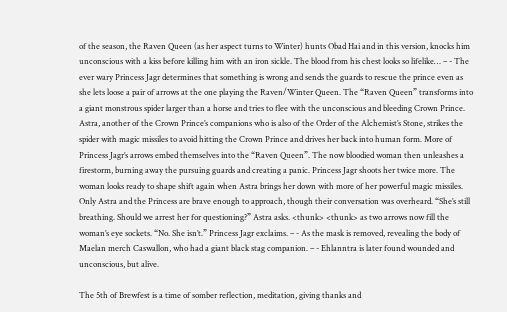of the season, the Raven Queen (as her aspect turns to Winter) hunts Obad Hai and in this version, knocks him unconscious with a kiss before killing him with an iron sickle. The blood from his chest looks so lifelike… – - The ever wary Princess Jagr determines that something is wrong and sends the guards to rescue the prince even as she lets loose a pair of arrows at the one playing the Raven/Winter Queen. The “Raven Queen” transforms into a giant monstrous spider larger than a horse and tries to flee with the unconscious and bleeding Crown Prince. Astra, another of the Crown Prince’s companions who is also of the Order of the Alchemist’s Stone, strikes the spider with magic missiles to avoid hitting the Crown Prince and drives her back into human form. More of Princess Jagr’s arrows embed themselves into the “Raven Queen”. The now bloodied woman then unleashes a firestorm, burning away the pursuing guards and creating a panic. Princess Jagr shoots her twice more. The woman looks ready to shape shift again when Astra brings her down with more of her powerful magic missiles. Only Astra and the Princess are brave enough to approach, though their conversation was overheard. “She’s still breathing. Should we arrest her for questioning?” Astra asks. <thunk> <thunk> as two arrows now fill the woman’s eye sockets. “No. She isn’t.” Princess Jagr exclaims. – - As the mask is removed, revealing the body of Maelan merch Caswallon, who had a giant black stag companion. – - Ehlanntra is later found wounded and unconscious, but alive.

The 5th of Brewfest is a time of somber reflection, meditation, giving thanks and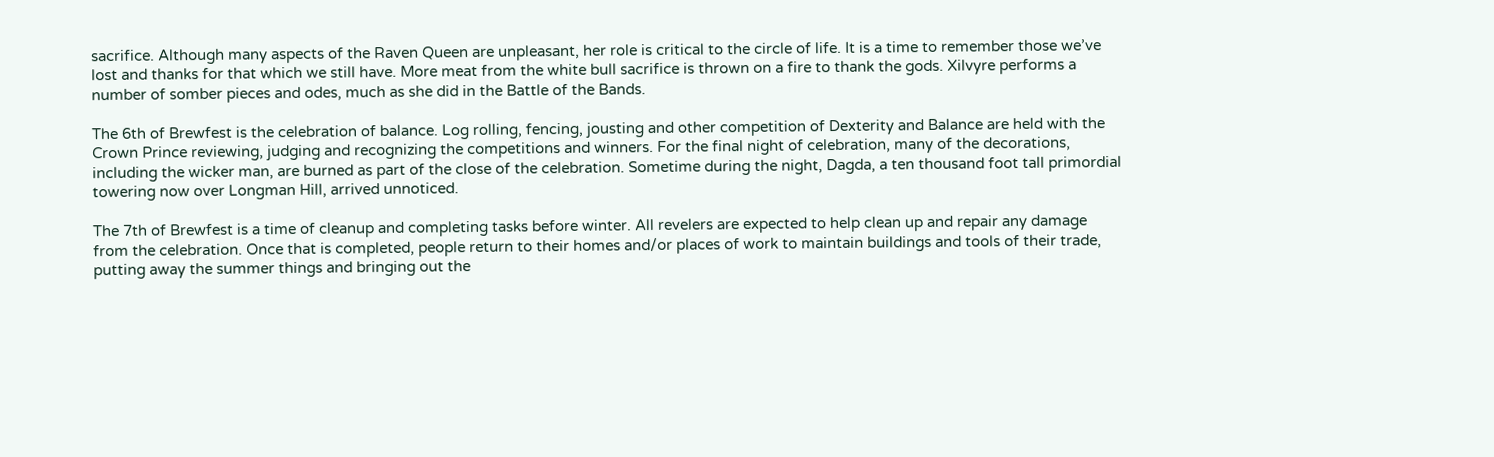sacrifice. Although many aspects of the Raven Queen are unpleasant, her role is critical to the circle of life. It is a time to remember those we’ve lost and thanks for that which we still have. More meat from the white bull sacrifice is thrown on a fire to thank the gods. Xilvyre performs a number of somber pieces and odes, much as she did in the Battle of the Bands.

The 6th of Brewfest is the celebration of balance. Log rolling, fencing, jousting and other competition of Dexterity and Balance are held with the Crown Prince reviewing, judging and recognizing the competitions and winners. For the final night of celebration, many of the decorations, including the wicker man, are burned as part of the close of the celebration. Sometime during the night, Dagda, a ten thousand foot tall primordial towering now over Longman Hill, arrived unnoticed.

The 7th of Brewfest is a time of cleanup and completing tasks before winter. All revelers are expected to help clean up and repair any damage from the celebration. Once that is completed, people return to their homes and/or places of work to maintain buildings and tools of their trade, putting away the summer things and bringing out the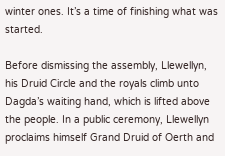winter ones. It’s a time of finishing what was started.

Before dismissing the assembly, Llewellyn, his Druid Circle and the royals climb unto Dagda’s waiting hand, which is lifted above the people. In a public ceremony, Llewellyn proclaims himself Grand Druid of Oerth and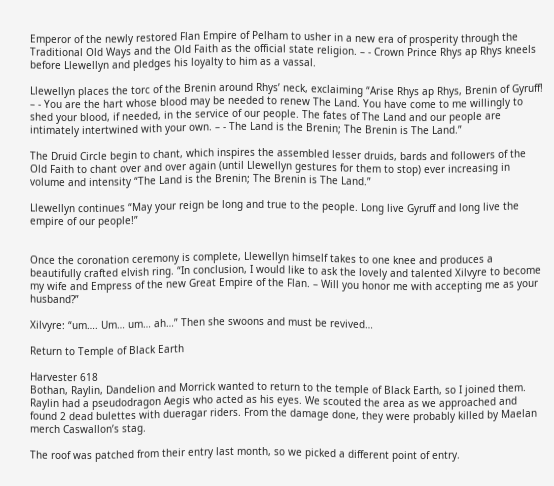Emperor of the newly restored Flan Empire of Pelham to usher in a new era of prosperity through the Traditional Old Ways and the Old Faith as the official state religion. – - Crown Prince Rhys ap Rhys kneels before Llewellyn and pledges his loyalty to him as a vassal.

Llewellyn places the torc of the Brenin around Rhys’ neck, exclaiming “Arise Rhys ap Rhys, Brenin of Gyruff! – - You are the hart whose blood may be needed to renew The Land. You have come to me willingly to shed your blood, if needed, in the service of our people. The fates of The Land and our people are intimately intertwined with your own. – - The Land is the Brenin; The Brenin is The Land.”

The Druid Circle begin to chant, which inspires the assembled lesser druids, bards and followers of the Old Faith to chant over and over again (until Llewellyn gestures for them to stop) ever increasing in volume and intensity “The Land is the Brenin; The Brenin is The Land.”

Llewellyn continues “May your reign be long and true to the people. Long live Gyruff and long live the empire of our people!”


Once the coronation ceremony is complete, Llewellyn himself takes to one knee and produces a beautifully crafted elvish ring. “In conclusion, I would like to ask the lovely and talented Xilvyre to become my wife and Empress of the new Great Empire of the Flan. – Will you honor me with accepting me as your husband?”

Xilvyre: “um…. Um… um… ah…” Then she swoons and must be revived…

Return to Temple of Black Earth

Harvester 618
Bothan, Raylin, Dandelion and Morrick wanted to return to the temple of Black Earth, so I joined them. Raylin had a pseudodragon Aegis who acted as his eyes. We scouted the area as we approached and found 2 dead bulettes with dueragar riders. From the damage done, they were probably killed by Maelan merch Caswallon’s stag.

The roof was patched from their entry last month, so we picked a different point of entry.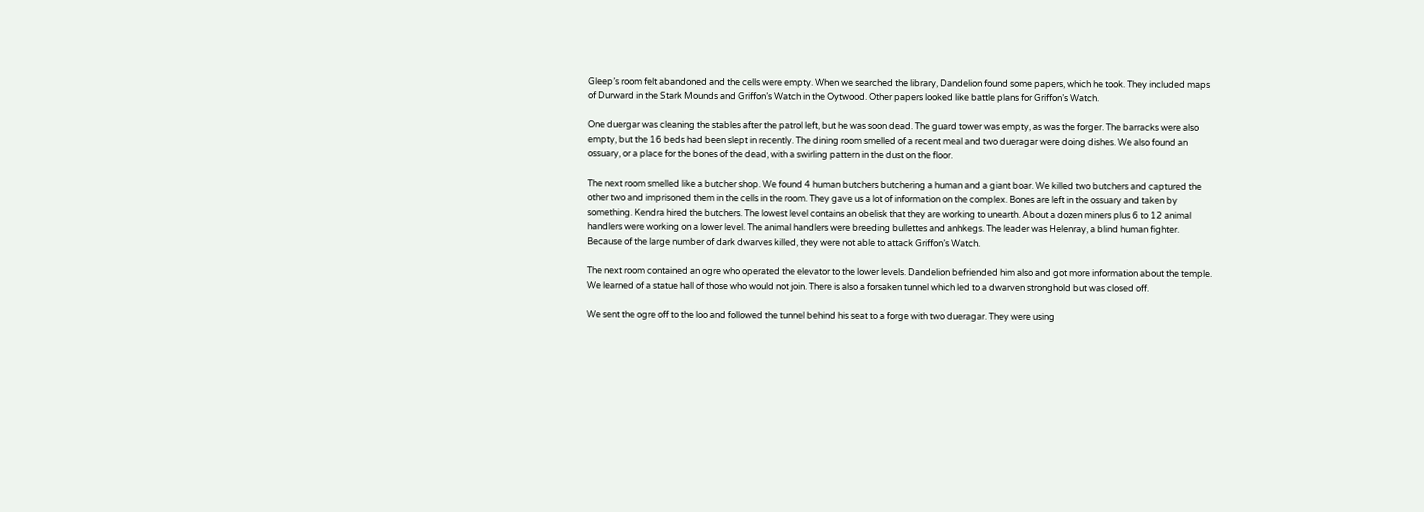Gleep’s room felt abandoned and the cells were empty. When we searched the library, Dandelion found some papers, which he took. They included maps of Durward in the Stark Mounds and Griffon’s Watch in the Oytwood. Other papers looked like battle plans for Griffon’s Watch.

One duergar was cleaning the stables after the patrol left, but he was soon dead. The guard tower was empty, as was the forger. The barracks were also empty, but the 16 beds had been slept in recently. The dining room smelled of a recent meal and two dueragar were doing dishes. We also found an ossuary, or a place for the bones of the dead, with a swirling pattern in the dust on the floor.

The next room smelled like a butcher shop. We found 4 human butchers butchering a human and a giant boar. We killed two butchers and captured the other two and imprisoned them in the cells in the room. They gave us a lot of information on the complex. Bones are left in the ossuary and taken by something. Kendra hired the butchers. The lowest level contains an obelisk that they are working to unearth. About a dozen miners plus 6 to 12 animal handlers were working on a lower level. The animal handlers were breeding bullettes and anhkegs. The leader was Helenray, a blind human fighter. Because of the large number of dark dwarves killed, they were not able to attack Griffon’s Watch.

The next room contained an ogre who operated the elevator to the lower levels. Dandelion befriended him also and got more information about the temple. We learned of a statue hall of those who would not join. There is also a forsaken tunnel which led to a dwarven stronghold but was closed off.

We sent the ogre off to the loo and followed the tunnel behind his seat to a forge with two dueragar. They were using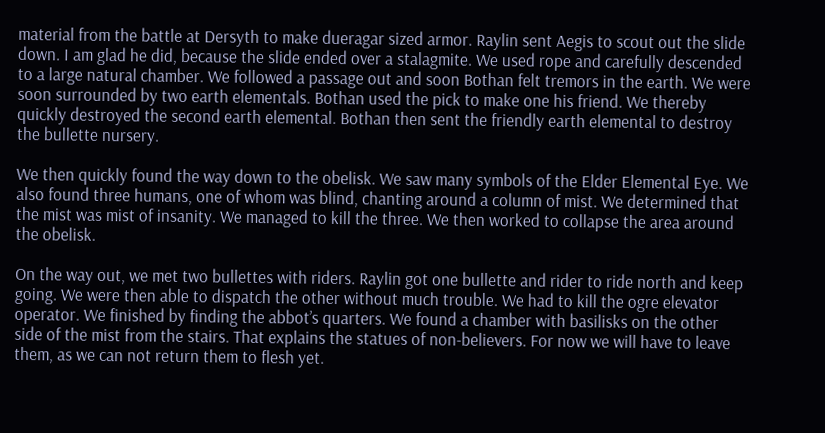material from the battle at Dersyth to make dueragar sized armor. Raylin sent Aegis to scout out the slide down. I am glad he did, because the slide ended over a stalagmite. We used rope and carefully descended to a large natural chamber. We followed a passage out and soon Bothan felt tremors in the earth. We were soon surrounded by two earth elementals. Bothan used the pick to make one his friend. We thereby quickly destroyed the second earth elemental. Bothan then sent the friendly earth elemental to destroy the bullette nursery.

We then quickly found the way down to the obelisk. We saw many symbols of the Elder Elemental Eye. We also found three humans, one of whom was blind, chanting around a column of mist. We determined that the mist was mist of insanity. We managed to kill the three. We then worked to collapse the area around the obelisk.

On the way out, we met two bullettes with riders. Raylin got one bullette and rider to ride north and keep going. We were then able to dispatch the other without much trouble. We had to kill the ogre elevator operator. We finished by finding the abbot’s quarters. We found a chamber with basilisks on the other side of the mist from the stairs. That explains the statues of non-believers. For now we will have to leave them, as we can not return them to flesh yet.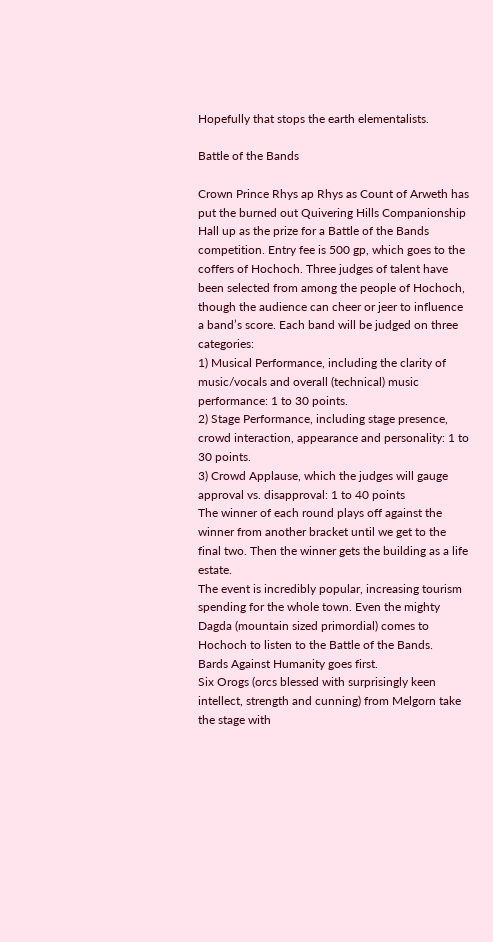Hopefully that stops the earth elementalists.

Battle of the Bands

Crown Prince Rhys ap Rhys as Count of Arweth has put the burned out Quivering Hills Companionship Hall up as the prize for a Battle of the Bands competition. Entry fee is 500 gp, which goes to the coffers of Hochoch. Three judges of talent have been selected from among the people of Hochoch, though the audience can cheer or jeer to influence a band’s score. Each band will be judged on three categories:
1) Musical Performance, including the clarity of music/vocals and overall (technical) music performance: 1 to 30 points.
2) Stage Performance, including stage presence, crowd interaction, appearance and personality: 1 to 30 points.
3) Crowd Applause, which the judges will gauge approval vs. disapproval: 1 to 40 points
The winner of each round plays off against the winner from another bracket until we get to the final two. Then the winner gets the building as a life estate.
The event is incredibly popular, increasing tourism spending for the whole town. Even the mighty Dagda (mountain sized primordial) comes to Hochoch to listen to the Battle of the Bands.
Bards Against Humanity goes first.
Six Orogs (orcs blessed with surprisingly keen intellect, strength and cunning) from Melgorn take the stage with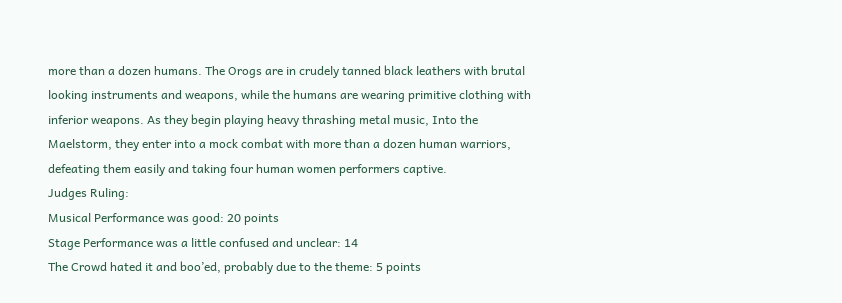more than a dozen humans. The Orogs are in crudely tanned black leathers with brutal looking instruments and weapons, while the humans are wearing primitive clothing with inferior weapons. As they begin playing heavy thrashing metal music, Into the Maelstorm, they enter into a mock combat with more than a dozen human warriors, defeating them easily and taking four human women performers captive.
Judges Ruling:
Musical Performance was good: 20 points
Stage Performance was a little confused and unclear: 14
The Crowd hated it and boo’ed, probably due to the theme: 5 points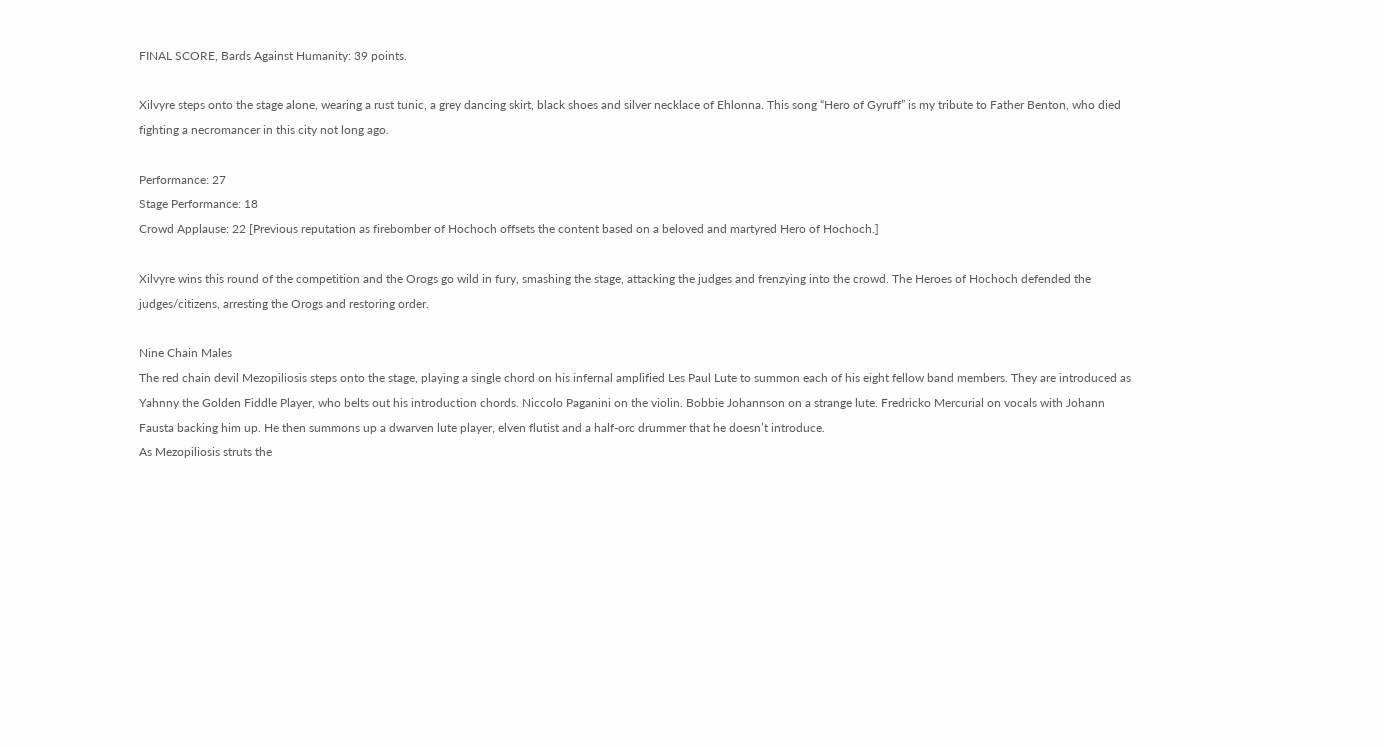FINAL SCORE, Bards Against Humanity: 39 points.

Xilvyre steps onto the stage alone, wearing a rust tunic, a grey dancing skirt, black shoes and silver necklace of Ehlonna. This song “Hero of Gyruff” is my tribute to Father Benton, who died fighting a necromancer in this city not long ago.

Performance: 27
Stage Performance: 18
Crowd Applause: 22 [Previous reputation as firebomber of Hochoch offsets the content based on a beloved and martyred Hero of Hochoch.]

Xilvyre wins this round of the competition and the Orogs go wild in fury, smashing the stage, attacking the judges and frenzying into the crowd. The Heroes of Hochoch defended the judges/citizens, arresting the Orogs and restoring order.

Nine Chain Males
The red chain devil Mezopiliosis steps onto the stage, playing a single chord on his infernal amplified Les Paul Lute to summon each of his eight fellow band members. They are introduced as Yahnny the Golden Fiddle Player, who belts out his introduction chords. Niccolo Paganini on the violin. Bobbie Johannson on a strange lute. Fredricko Mercurial on vocals with Johann Fausta backing him up. He then summons up a dwarven lute player, elven flutist and a half-orc drummer that he doesn’t introduce.
As Mezopiliosis struts the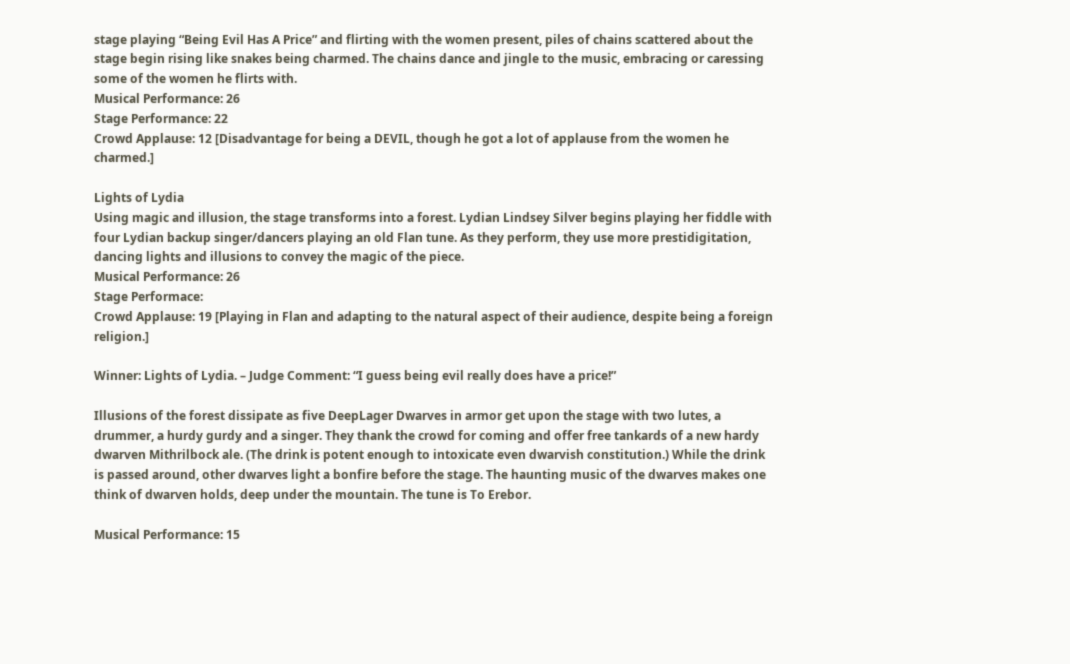stage playing “Being Evil Has A Price” and flirting with the women present, piles of chains scattered about the stage begin rising like snakes being charmed. The chains dance and jingle to the music, embracing or caressing some of the women he flirts with.
Musical Performance: 26
Stage Performance: 22
Crowd Applause: 12 [Disadvantage for being a DEVIL, though he got a lot of applause from the women he charmed.]

Lights of Lydia
Using magic and illusion, the stage transforms into a forest. Lydian Lindsey Silver begins playing her fiddle with four Lydian backup singer/dancers playing an old Flan tune. As they perform, they use more prestidigitation, dancing lights and illusions to convey the magic of the piece.
Musical Performance: 26
Stage Performace:
Crowd Applause: 19 [Playing in Flan and adapting to the natural aspect of their audience, despite being a foreign religion.]

Winner: Lights of Lydia. – Judge Comment: “I guess being evil really does have a price!”

Illusions of the forest dissipate as five DeepLager Dwarves in armor get upon the stage with two lutes, a drummer, a hurdy gurdy and a singer. They thank the crowd for coming and offer free tankards of a new hardy dwarven Mithrilbock ale. (The drink is potent enough to intoxicate even dwarvish constitution.) While the drink is passed around, other dwarves light a bonfire before the stage. The haunting music of the dwarves makes one think of dwarven holds, deep under the mountain. The tune is To Erebor.

Musical Performance: 15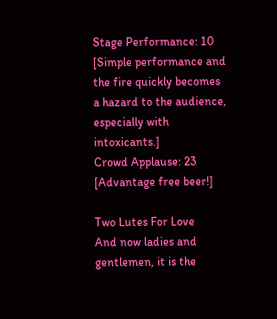Stage Performance: 10 [Simple performance and the fire quickly becomes a hazard to the audience, especially with intoxicants.]
Crowd Applause: 23 [Advantage free beer!]

Two Lutes For Love
And now ladies and gentlemen, it is the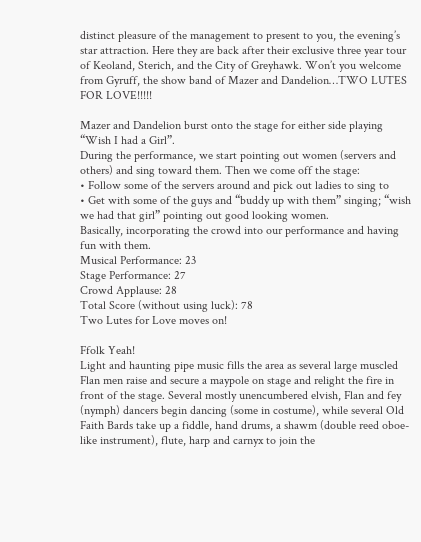distinct pleasure of the management to present to you, the evening’s star attraction. Here they are back after their exclusive three year tour of Keoland, Sterich, and the City of Greyhawk. Won’t you welcome from Gyruff, the show band of Mazer and Dandelion…TWO LUTES FOR LOVE!!!!!

Mazer and Dandelion burst onto the stage for either side playing “Wish I had a Girl”.
During the performance, we start pointing out women (servers and others) and sing toward them. Then we come off the stage:
• Follow some of the servers around and pick out ladies to sing to
• Get with some of the guys and “buddy up with them” singing; “wish we had that girl” pointing out good looking women.
Basically, incorporating the crowd into our performance and having fun with them.
Musical Performance: 23
Stage Performance: 27
Crowd Applause: 28
Total Score (without using luck): 78
Two Lutes for Love moves on!

Ffolk Yeah!
Light and haunting pipe music fills the area as several large muscled Flan men raise and secure a maypole on stage and relight the fire in front of the stage. Several mostly unencumbered elvish, Flan and fey (nymph) dancers begin dancing (some in costume), while several Old Faith Bards take up a fiddle, hand drums, a shawm (double reed oboe-like instrument), flute, harp and carnyx to join the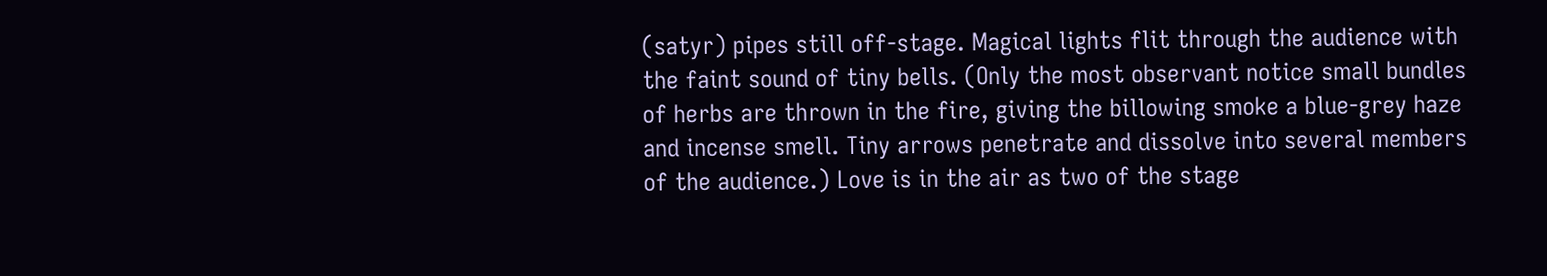(satyr) pipes still off-stage. Magical lights flit through the audience with the faint sound of tiny bells. (Only the most observant notice small bundles of herbs are thrown in the fire, giving the billowing smoke a blue-grey haze and incense smell. Tiny arrows penetrate and dissolve into several members of the audience.) Love is in the air as two of the stage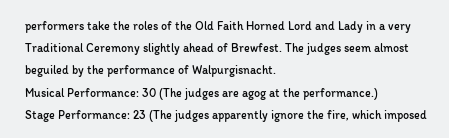performers take the roles of the Old Faith Horned Lord and Lady in a very Traditional Ceremony slightly ahead of Brewfest. The judges seem almost beguiled by the performance of Walpurgisnacht.
Musical Performance: 30 (The judges are agog at the performance.)
Stage Performance: 23 (The judges apparently ignore the fire, which imposed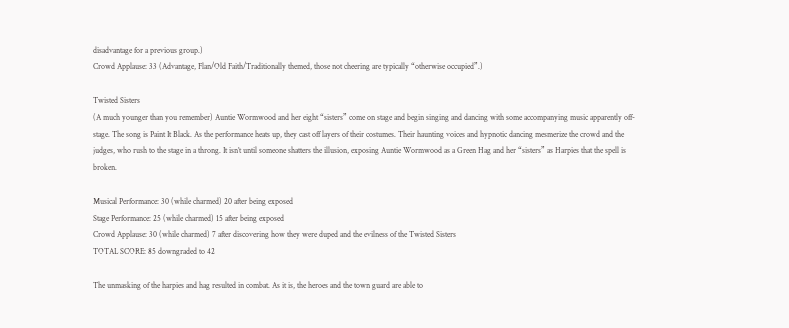disadvantage for a previous group.)
Crowd Applause: 33 (Advantage, Flan/Old Faith/Traditionally themed, those not cheering are typically “otherwise occupied”.)

Twisted Sisters
(A much younger than you remember) Auntie Wormwood and her eight “sisters” come on stage and begin singing and dancing with some accompanying music apparently off-stage. The song is Paint It Black. As the performance heats up, they cast off layers of their costumes. Their haunting voices and hypnotic dancing mesmerize the crowd and the judges, who rush to the stage in a throng. It isn’t until someone shatters the illusion, exposing Auntie Wormwood as a Green Hag and her “sisters” as Harpies that the spell is broken.

Musical Performance: 30 (while charmed) 20 after being exposed
Stage Performance: 25 (while charmed) 15 after being exposed
Crowd Applause: 30 (while charmed) 7 after discovering how they were duped and the evilness of the Twisted Sisters
TOTAL SCORE: 85 downgraded to 42

The unmasking of the harpies and hag resulted in combat. As it is, the heroes and the town guard are able to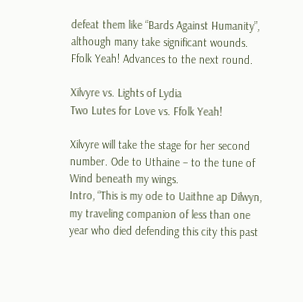defeat them like “Bards Against Humanity”, although many take significant wounds.
Ffolk Yeah! Advances to the next round.

Xilvyre vs. Lights of Lydia
Two Lutes for Love vs. Ffolk Yeah!

Xilvyre will take the stage for her second number. Ode to Uthaine – to the tune of Wind beneath my wings.
Intro, “This is my ode to Uaithne ap Dilwyn, my traveling companion of less than one year who died defending this city this past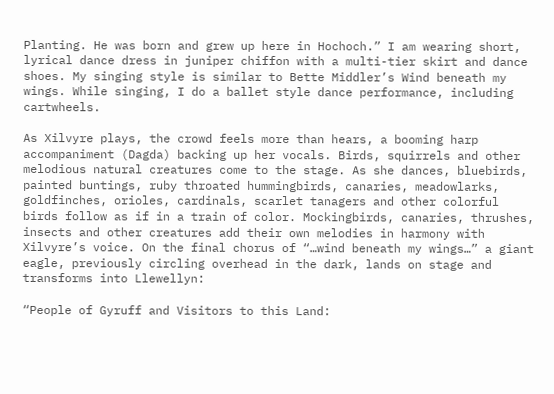Planting. He was born and grew up here in Hochoch.” I am wearing short, lyrical dance dress in juniper chiffon with a multi-tier skirt and dance shoes. My singing style is similar to Bette Middler’s Wind beneath my wings. While singing, I do a ballet style dance performance, including cartwheels.

As Xilvyre plays, the crowd feels more than hears, a booming harp accompaniment (Dagda) backing up her vocals. Birds, squirrels and other melodious natural creatures come to the stage. As she dances, bluebirds, painted buntings, ruby throated hummingbirds, canaries, meadowlarks, goldfinches, orioles, cardinals, scarlet tanagers and other colorful birds follow as if in a train of color. Mockingbirds, canaries, thrushes, insects and other creatures add their own melodies in harmony with Xilvyre’s voice. On the final chorus of “…wind beneath my wings…” a giant eagle, previously circling overhead in the dark, lands on stage and transforms into Llewellyn:

“People of Gyruff and Visitors to this Land: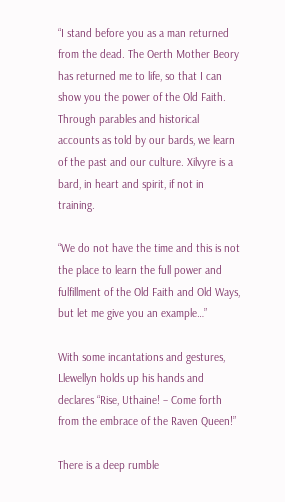“I stand before you as a man returned from the dead. The Oerth Mother Beory has returned me to life, so that I can show you the power of the Old Faith. Through parables and historical accounts as told by our bards, we learn of the past and our culture. Xilvyre is a bard, in heart and spirit, if not in training.

“We do not have the time and this is not the place to learn the full power and fulfillment of the Old Faith and Old Ways, but let me give you an example…”

With some incantations and gestures, Llewellyn holds up his hands and declares “Rise, Uthaine! – Come forth from the embrace of the Raven Queen!”

There is a deep rumble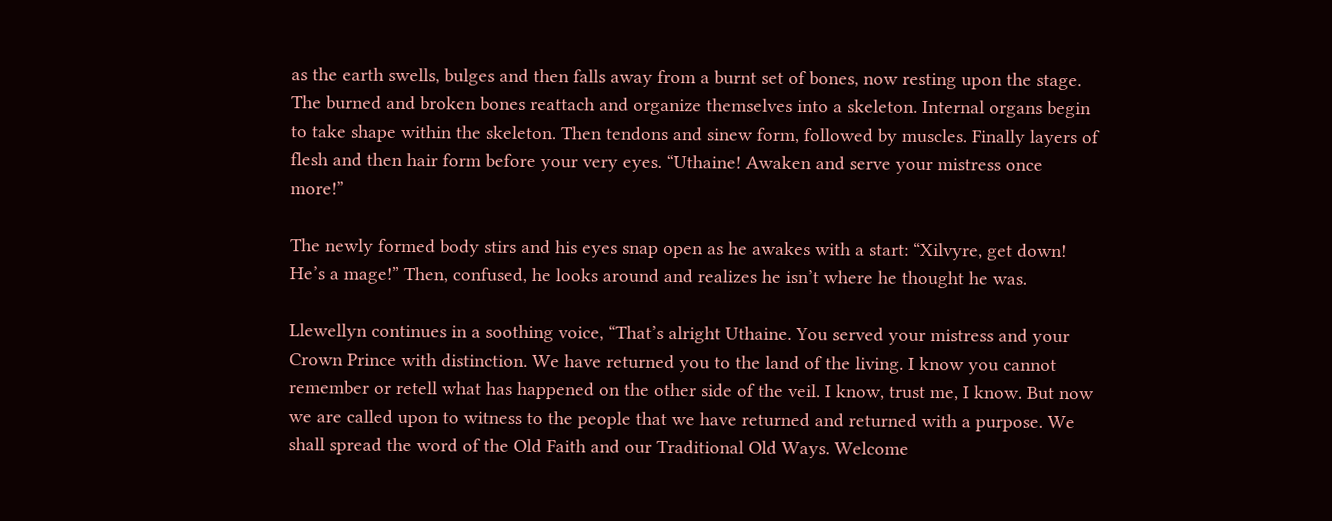as the earth swells, bulges and then falls away from a burnt set of bones, now resting upon the stage. The burned and broken bones reattach and organize themselves into a skeleton. Internal organs begin to take shape within the skeleton. Then tendons and sinew form, followed by muscles. Finally layers of flesh and then hair form before your very eyes. “Uthaine! Awaken and serve your mistress once more!”

The newly formed body stirs and his eyes snap open as he awakes with a start: “Xilvyre, get down! He’s a mage!” Then, confused, he looks around and realizes he isn’t where he thought he was.

Llewellyn continues in a soothing voice, “That’s alright Uthaine. You served your mistress and your Crown Prince with distinction. We have returned you to the land of the living. I know you cannot remember or retell what has happened on the other side of the veil. I know, trust me, I know. But now we are called upon to witness to the people that we have returned and returned with a purpose. We shall spread the word of the Old Faith and our Traditional Old Ways. Welcome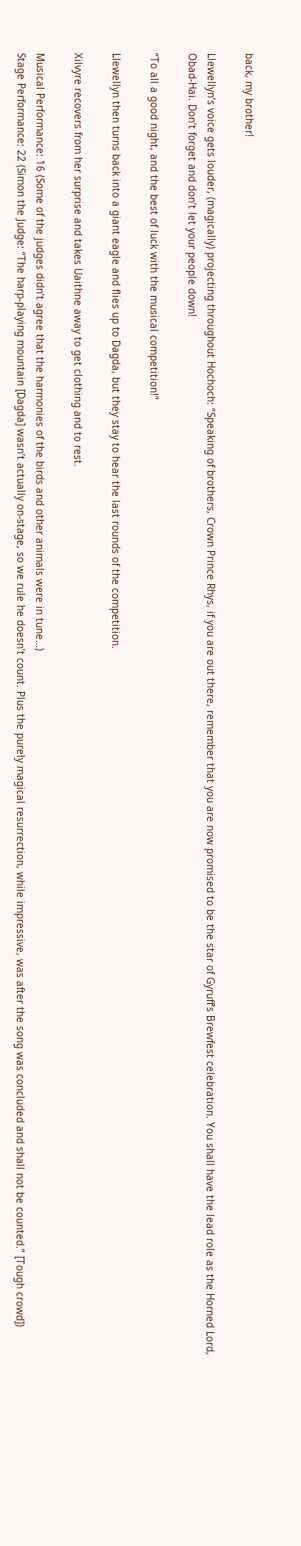back, my brother!

Llewellyn’s voice gets louder, (magically) projecting throughout Hochoch: “Speaking of brothers, Crown Prince Rhys, if you are out there, remember that you are now promised to be the star of Gyruff’s Brewfest celebration. You shall have the lead role as the Horned Lord, Obad-Hai. Don’t forget and don’t let your people down!

“To all a good night, and the best of luck with the musical competition!”

Llewellyn then turns back into a giant eagle and flies up to Dagda, but they stay to hear the last rounds of the competition.

Xilvyre recovers from her surprise and takes Uaithne away to get clothing and to rest.

Musical Performance: 16 (Some of the judges didn’t agree that the harmonies of the birds and other animals were in tune…)
Stage Performance: 22 (Simon the Judge: “The harp-playing mountain [Dagda] wasn’t actually on-stage, so we rule he doesn’t count. Plus the purely magical resurrection, while impressive, was after the song was concluded and shall not be counted.” [Tough crowd])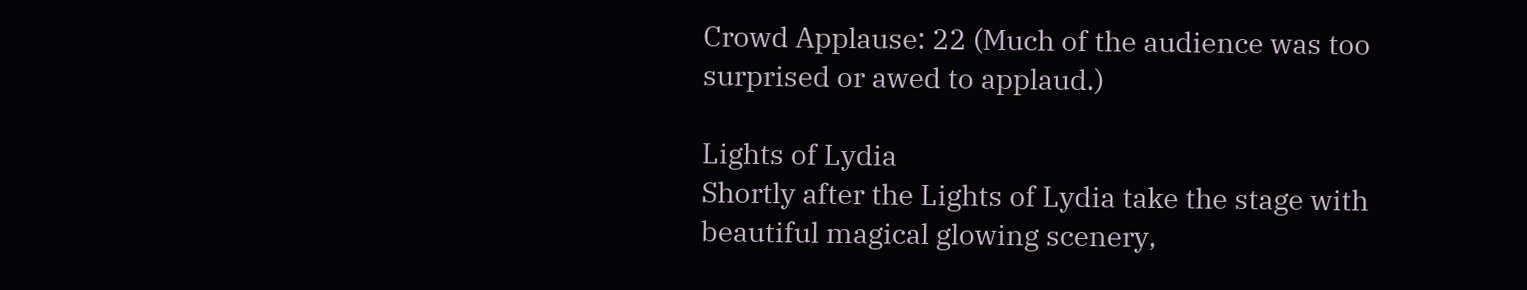Crowd Applause: 22 (Much of the audience was too surprised or awed to applaud.)

Lights of Lydia
Shortly after the Lights of Lydia take the stage with beautiful magical glowing scenery,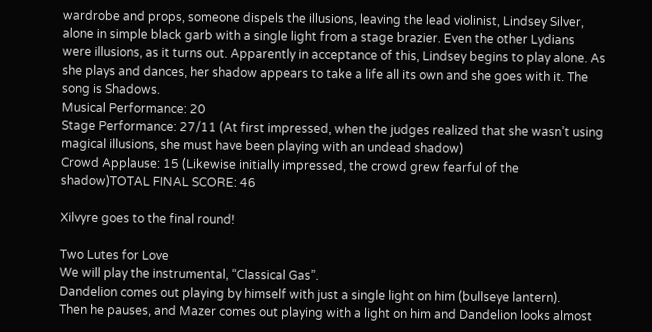wardrobe and props, someone dispels the illusions, leaving the lead violinist, Lindsey Silver, alone in simple black garb with a single light from a stage brazier. Even the other Lydians were illusions, as it turns out. Apparently in acceptance of this, Lindsey begins to play alone. As she plays and dances, her shadow appears to take a life all its own and she goes with it. The song is Shadows.
Musical Performance: 20
Stage Performance: 27/11 (At first impressed, when the judges realized that she wasn’t using magical illusions, she must have been playing with an undead shadow)
Crowd Applause: 15 (Likewise initially impressed, the crowd grew fearful of the shadow)TOTAL FINAL SCORE: 46

Xilvyre goes to the final round!

Two Lutes for Love
We will play the instrumental, “Classical Gas”.
Dandelion comes out playing by himself with just a single light on him (bullseye lantern).
Then he pauses, and Mazer comes out playing with a light on him and Dandelion looks almost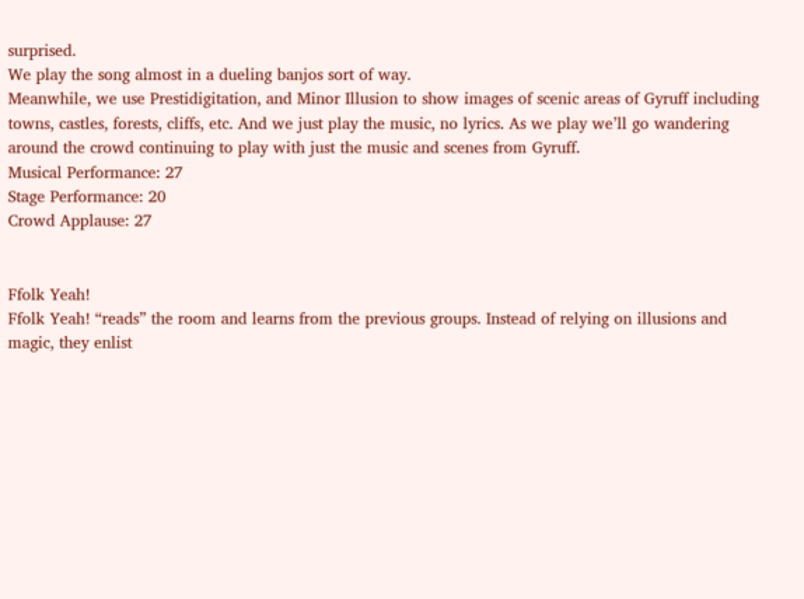surprised.
We play the song almost in a dueling banjos sort of way.
Meanwhile, we use Prestidigitation, and Minor Illusion to show images of scenic areas of Gyruff including towns, castles, forests, cliffs, etc. And we just play the music, no lyrics. As we play we’ll go wandering around the crowd continuing to play with just the music and scenes from Gyruff.
Musical Performance: 27
Stage Performance: 20
Crowd Applause: 27


Ffolk Yeah!
Ffolk Yeah! “reads” the room and learns from the previous groups. Instead of relying on illusions and magic, they enlist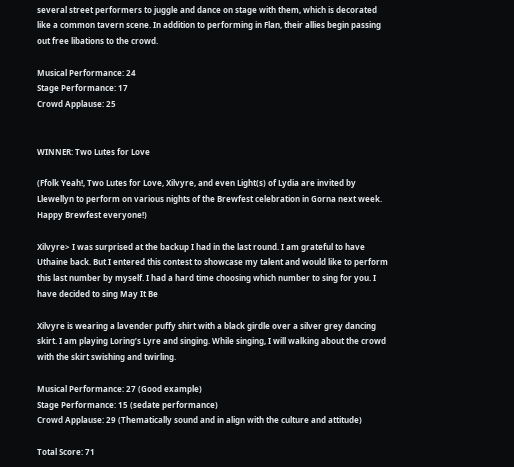several street performers to juggle and dance on stage with them, which is decorated like a common tavern scene. In addition to performing in Flan, their allies begin passing out free libations to the crowd.

Musical Performance: 24
Stage Performance: 17
Crowd Applause: 25


WINNER: Two Lutes for Love

(Ffolk Yeah!, Two Lutes for Love, Xilvyre, and even Light(s) of Lydia are invited by Llewellyn to perform on various nights of the Brewfest celebration in Gorna next week. Happy Brewfest everyone!)

Xilvyre> I was surprised at the backup I had in the last round. I am grateful to have Uthaine back. But I entered this contest to showcase my talent and would like to perform this last number by myself. I had a hard time choosing which number to sing for you. I have decided to sing May It Be

Xilvyre is wearing a lavender puffy shirt with a black girdle over a silver grey dancing skirt. I am playing Loring’s Lyre and singing. While singing, I will walking about the crowd with the skirt swishing and twirling.

Musical Performance: 27 (Good example)
Stage Performance: 15 (sedate performance)
Crowd Applause: 29 (Thematically sound and in align with the culture and attitude)

Total Score: 71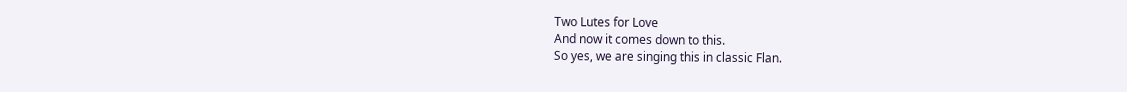Two Lutes for Love
And now it comes down to this.
So yes, we are singing this in classic Flan.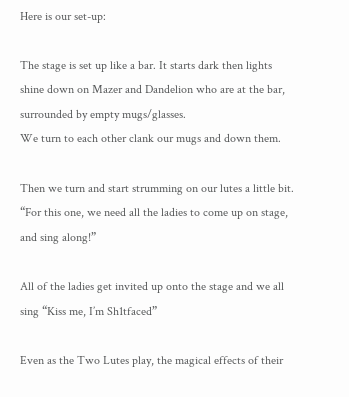Here is our set-up:

The stage is set up like a bar. It starts dark then lights shine down on Mazer and Dandelion who are at the bar, surrounded by empty mugs/glasses.
We turn to each other clank our mugs and down them.

Then we turn and start strumming on our lutes a little bit.
“For this one, we need all the ladies to come up on stage, and sing along!”

All of the ladies get invited up onto the stage and we all sing “Kiss me, I’m Sh1tfaced”

Even as the Two Lutes play, the magical effects of their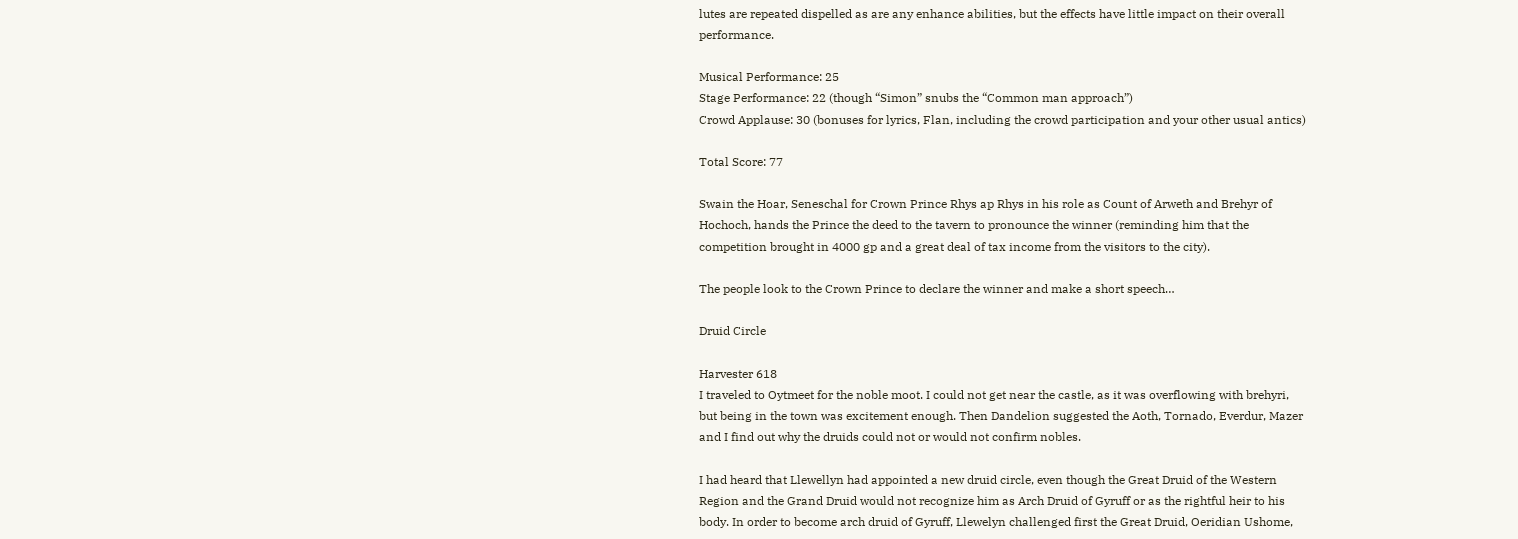lutes are repeated dispelled as are any enhance abilities, but the effects have little impact on their overall performance.

Musical Performance: 25
Stage Performance: 22 (though “Simon” snubs the “Common man approach”)
Crowd Applause: 30 (bonuses for lyrics, Flan, including the crowd participation and your other usual antics)

Total Score: 77

Swain the Hoar, Seneschal for Crown Prince Rhys ap Rhys in his role as Count of Arweth and Brehyr of Hochoch, hands the Prince the deed to the tavern to pronounce the winner (reminding him that the competition brought in 4000 gp and a great deal of tax income from the visitors to the city).

The people look to the Crown Prince to declare the winner and make a short speech…

Druid Circle

Harvester 618
I traveled to Oytmeet for the noble moot. I could not get near the castle, as it was overflowing with brehyri, but being in the town was excitement enough. Then Dandelion suggested the Aoth, Tornado, Everdur, Mazer and I find out why the druids could not or would not confirm nobles.

I had heard that Llewellyn had appointed a new druid circle, even though the Great Druid of the Western Region and the Grand Druid would not recognize him as Arch Druid of Gyruff or as the rightful heir to his body. In order to become arch druid of Gyruff, Llewelyn challenged first the Great Druid, Oeridian Ushome,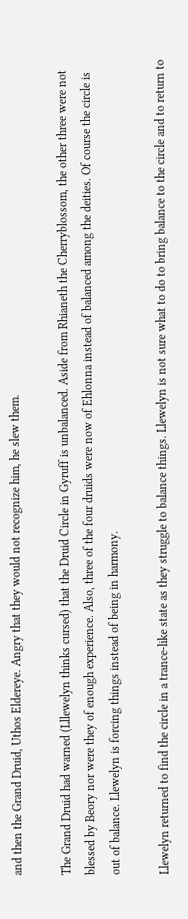and then the Grand Druid, Uthos Eldereye. Angry that they would not recognize him, he slew them.

The Grand Druid had warned (Lllewelyn thinks cursed) that the Druid Circle in Gyruff is unbalanced. Aside from Rhianeth the Cherryblossom, the other three were not blessed by Beory nor were they of enough experience. Also, three of the four druids were now of Ehlonna instead of balanced among the deities. Of course the circle is out of balance. Llewelyn is forcing things instead of being in harmony.

Llewelyn returned to find the circle in a trance-like state as they struggle to balance things. Llewelyn is not sure what to do to bring balance to the circle and to return to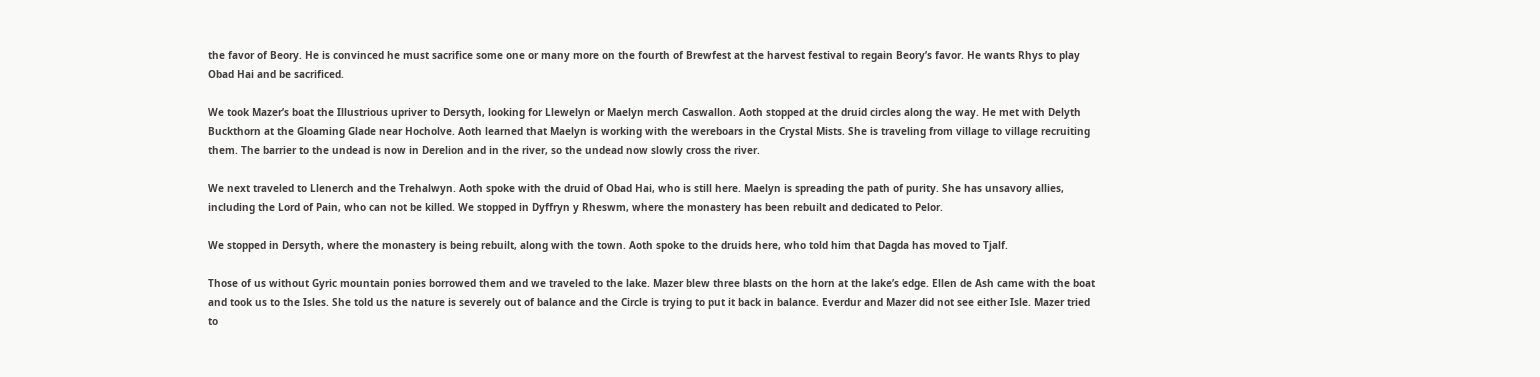the favor of Beory. He is convinced he must sacrifice some one or many more on the fourth of Brewfest at the harvest festival to regain Beory’s favor. He wants Rhys to play Obad Hai and be sacrificed.

We took Mazer’s boat the Illustrious upriver to Dersyth, looking for Llewelyn or Maelyn merch Caswallon. Aoth stopped at the druid circles along the way. He met with Delyth Buckthorn at the Gloaming Glade near Hocholve. Aoth learned that Maelyn is working with the wereboars in the Crystal Mists. She is traveling from village to village recruiting them. The barrier to the undead is now in Derelion and in the river, so the undead now slowly cross the river.

We next traveled to Llenerch and the Trehalwyn. Aoth spoke with the druid of Obad Hai, who is still here. Maelyn is spreading the path of purity. She has unsavory allies, including the Lord of Pain, who can not be killed. We stopped in Dyffryn y Rheswm, where the monastery has been rebuilt and dedicated to Pelor.

We stopped in Dersyth, where the monastery is being rebuilt, along with the town. Aoth spoke to the druids here, who told him that Dagda has moved to Tjalf.

Those of us without Gyric mountain ponies borrowed them and we traveled to the lake. Mazer blew three blasts on the horn at the lake’s edge. Ellen de Ash came with the boat and took us to the Isles. She told us the nature is severely out of balance and the Circle is trying to put it back in balance. Everdur and Mazer did not see either Isle. Mazer tried to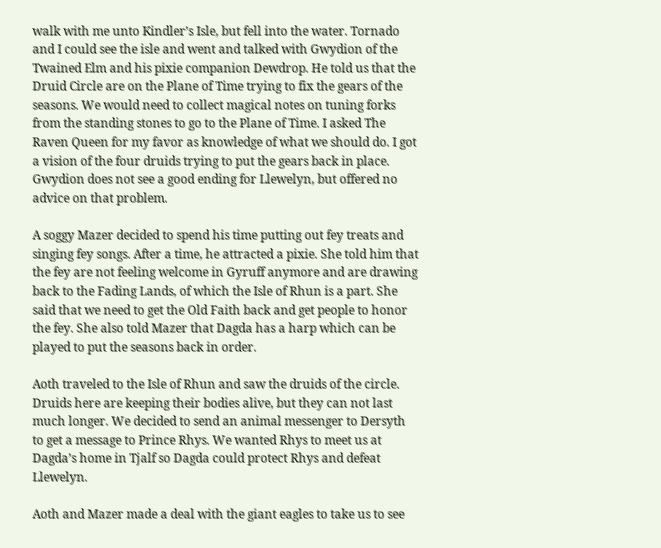walk with me unto Kindler’s Isle, but fell into the water. Tornado and I could see the isle and went and talked with Gwydion of the Twained Elm and his pixie companion Dewdrop. He told us that the Druid Circle are on the Plane of Time trying to fix the gears of the seasons. We would need to collect magical notes on tuning forks from the standing stones to go to the Plane of Time. I asked The Raven Queen for my favor as knowledge of what we should do. I got a vision of the four druids trying to put the gears back in place. Gwydion does not see a good ending for Llewelyn, but offered no advice on that problem.

A soggy Mazer decided to spend his time putting out fey treats and singing fey songs. After a time, he attracted a pixie. She told him that the fey are not feeling welcome in Gyruff anymore and are drawing back to the Fading Lands, of which the Isle of Rhun is a part. She said that we need to get the Old Faith back and get people to honor the fey. She also told Mazer that Dagda has a harp which can be played to put the seasons back in order.

Aoth traveled to the Isle of Rhun and saw the druids of the circle. Druids here are keeping their bodies alive, but they can not last much longer. We decided to send an animal messenger to Dersyth to get a message to Prince Rhys. We wanted Rhys to meet us at Dagda’s home in Tjalf so Dagda could protect Rhys and defeat Llewelyn.

Aoth and Mazer made a deal with the giant eagles to take us to see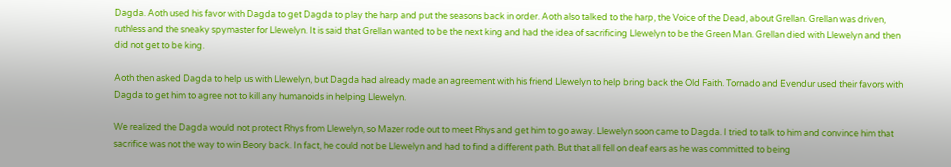Dagda. Aoth used his favor with Dagda to get Dagda to play the harp and put the seasons back in order. Aoth also talked to the harp, the Voice of the Dead, about Grellan. Grellan was driven, ruthless and the sneaky spymaster for Llewelyn. It is said that Grellan wanted to be the next king and had the idea of sacrificing Llewelyn to be the Green Man. Grellan died with Llewelyn and then did not get to be king.

Aoth then asked Dagda to help us with Llewelyn, but Dagda had already made an agreement with his friend Llewelyn to help bring back the Old Faith. Tornado and Evendur used their favors with Dagda to get him to agree not to kill any humanoids in helping Llewelyn.

We realized the Dagda would not protect Rhys from Llewelyn, so Mazer rode out to meet Rhys and get him to go away. Llewelyn soon came to Dagda. I tried to talk to him and convince him that sacrifice was not the way to win Beory back. In fact, he could not be Llewelyn and had to find a different path. But that all fell on deaf ears as he was committed to being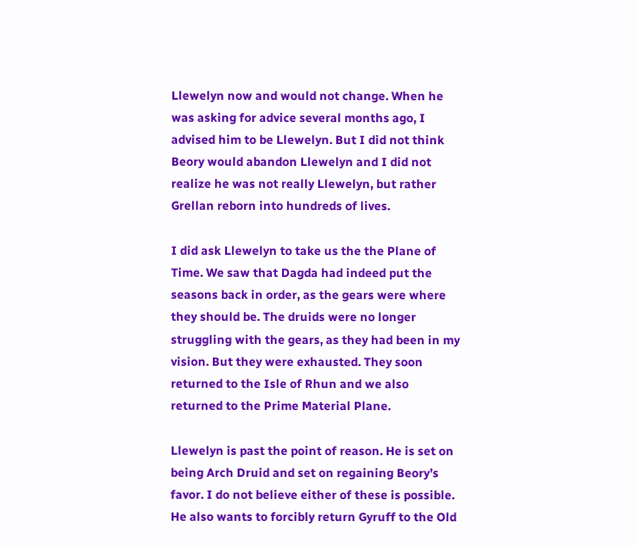Llewelyn now and would not change. When he was asking for advice several months ago, I advised him to be Llewelyn. But I did not think Beory would abandon Llewelyn and I did not realize he was not really Llewelyn, but rather Grellan reborn into hundreds of lives.

I did ask Llewelyn to take us the the Plane of Time. We saw that Dagda had indeed put the seasons back in order, as the gears were where they should be. The druids were no longer struggling with the gears, as they had been in my vision. But they were exhausted. They soon returned to the Isle of Rhun and we also returned to the Prime Material Plane.

Llewelyn is past the point of reason. He is set on being Arch Druid and set on regaining Beory’s favor. I do not believe either of these is possible. He also wants to forcibly return Gyruff to the Old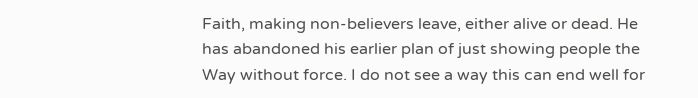Faith, making non-believers leave, either alive or dead. He has abandoned his earlier plan of just showing people the Way without force. I do not see a way this can end well for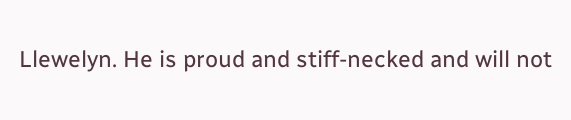Llewelyn. He is proud and stiff-necked and will not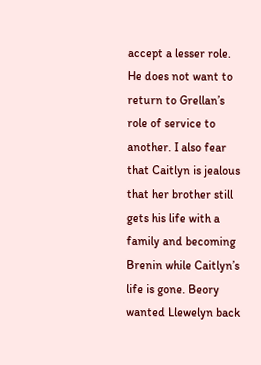accept a lesser role. He does not want to return to Grellan’s role of service to another. I also fear that Caitlyn is jealous that her brother still gets his life with a family and becoming Brenin while Caitlyn’s life is gone. Beory wanted Llewelyn back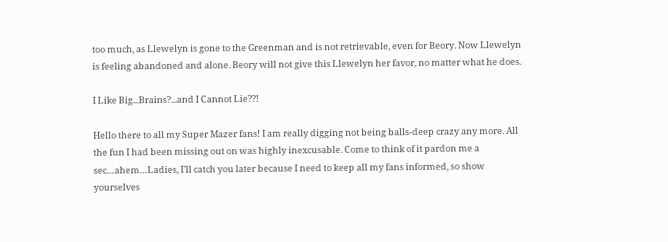too much, as Llewelyn is gone to the Greenman and is not retrievable, even for Beory. Now Llewelyn is feeling abandoned and alone. Beory will not give this Llewelyn her favor, no matter what he does.

I Like Big...Brains?...and I Cannot Lie??!

Hello there to all my Super Mazer fans! I am really digging not being balls-deep crazy any more. All the fun I had been missing out on was highly inexcusable. Come to think of it pardon me a sec…ahem…Ladies, I’ll catch you later because I need to keep all my fans informed, so show yourselves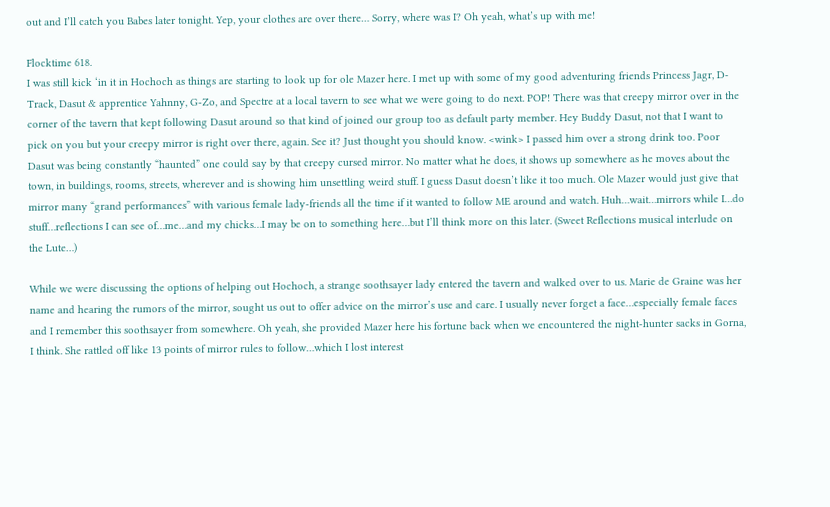out and I’ll catch you Babes later tonight. Yep, your clothes are over there… Sorry, where was I? Oh yeah, what’s up with me!

Flocktime 618.
I was still kick ‘in it in Hochoch as things are starting to look up for ole Mazer here. I met up with some of my good adventuring friends Princess Jagr, D-Track, Dasut & apprentice Yahnny, G-Zo, and Spectre at a local tavern to see what we were going to do next. POP! There was that creepy mirror over in the corner of the tavern that kept following Dasut around so that kind of joined our group too as default party member. Hey Buddy Dasut, not that I want to pick on you but your creepy mirror is right over there, again. See it? Just thought you should know. <wink> I passed him over a strong drink too. Poor Dasut was being constantly “haunted” one could say by that creepy cursed mirror. No matter what he does, it shows up somewhere as he moves about the town, in buildings, rooms, streets, wherever and is showing him unsettling weird stuff. I guess Dasut doesn’t like it too much. Ole Mazer would just give that mirror many “grand performances” with various female lady-friends all the time if it wanted to follow ME around and watch. Huh…wait…mirrors while I…do stuff…reflections I can see of…me…and my chicks…I may be on to something here…but I’ll think more on this later. (Sweet Reflections musical interlude on the Lute…)

While we were discussing the options of helping out Hochoch, a strange soothsayer lady entered the tavern and walked over to us. Marie de Graine was her name and hearing the rumors of the mirror, sought us out to offer advice on the mirror’s use and care. I usually never forget a face…especially female faces and I remember this soothsayer from somewhere. Oh yeah, she provided Mazer here his fortune back when we encountered the night-hunter sacks in Gorna, I think. She rattled off like 13 points of mirror rules to follow…which I lost interest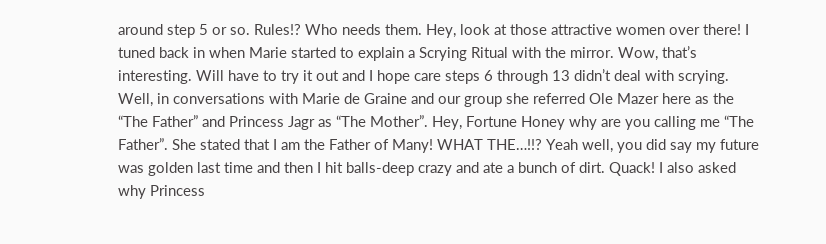around step 5 or so. Rules!? Who needs them. Hey, look at those attractive women over there! I tuned back in when Marie started to explain a Scrying Ritual with the mirror. Wow, that’s interesting. Will have to try it out and I hope care steps 6 through 13 didn’t deal with scrying. Well, in conversations with Marie de Graine and our group she referred Ole Mazer here as the “The Father” and Princess Jagr as “The Mother”. Hey, Fortune Honey why are you calling me “The Father”. She stated that I am the Father of Many! WHAT THE…!!? Yeah well, you did say my future was golden last time and then I hit balls-deep crazy and ate a bunch of dirt. Quack! I also asked why Princess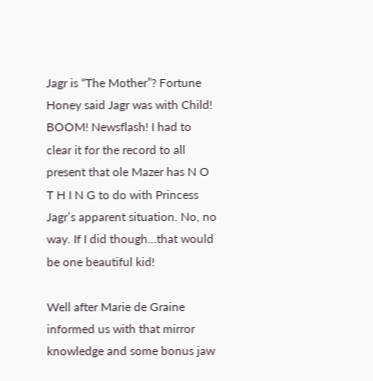Jagr is “The Mother”? Fortune Honey said Jagr was with Child! BOOM! Newsflash! I had to clear it for the record to all present that ole Mazer has N O T H I N G to do with Princess Jagr’s apparent situation. No, no way. If I did though…that would be one beautiful kid!

Well after Marie de Graine informed us with that mirror knowledge and some bonus jaw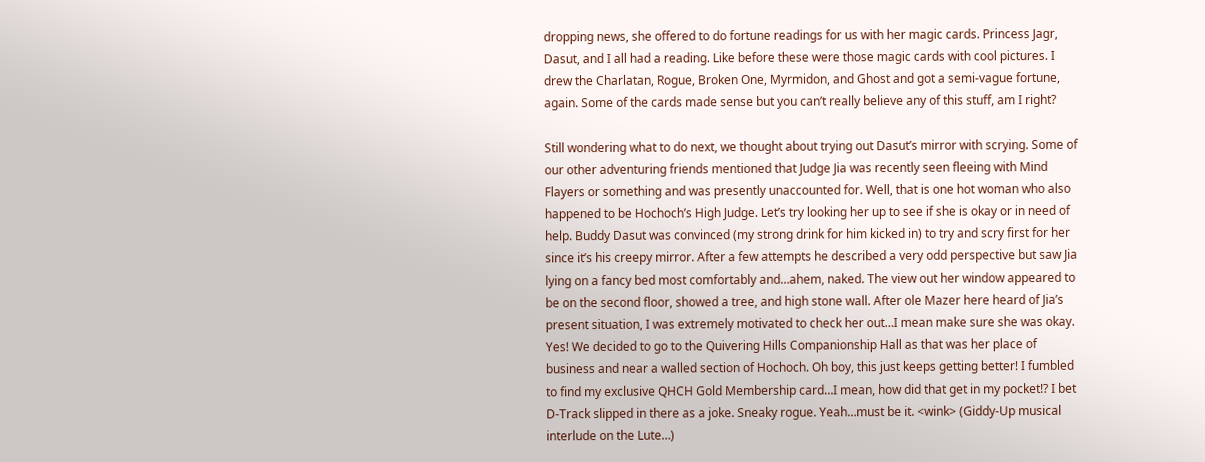dropping news, she offered to do fortune readings for us with her magic cards. Princess Jagr, Dasut, and I all had a reading. Like before these were those magic cards with cool pictures. I drew the Charlatan, Rogue, Broken One, Myrmidon, and Ghost and got a semi-vague fortune, again. Some of the cards made sense but you can’t really believe any of this stuff, am I right?

Still wondering what to do next, we thought about trying out Dasut’s mirror with scrying. Some of our other adventuring friends mentioned that Judge Jia was recently seen fleeing with Mind Flayers or something and was presently unaccounted for. Well, that is one hot woman who also happened to be Hochoch’s High Judge. Let’s try looking her up to see if she is okay or in need of help. Buddy Dasut was convinced (my strong drink for him kicked in) to try and scry first for her since it’s his creepy mirror. After a few attempts he described a very odd perspective but saw Jia lying on a fancy bed most comfortably and…ahem, naked. The view out her window appeared to be on the second floor, showed a tree, and high stone wall. After ole Mazer here heard of Jia’s present situation, I was extremely motivated to check her out…I mean make sure she was okay. Yes! We decided to go to the Quivering Hills Companionship Hall as that was her place of business and near a walled section of Hochoch. Oh boy, this just keeps getting better! I fumbled to find my exclusive QHCH Gold Membership card…I mean, how did that get in my pocket!? I bet D-Track slipped in there as a joke. Sneaky rogue. Yeah…must be it. <wink> (Giddy-Up musical interlude on the Lute…)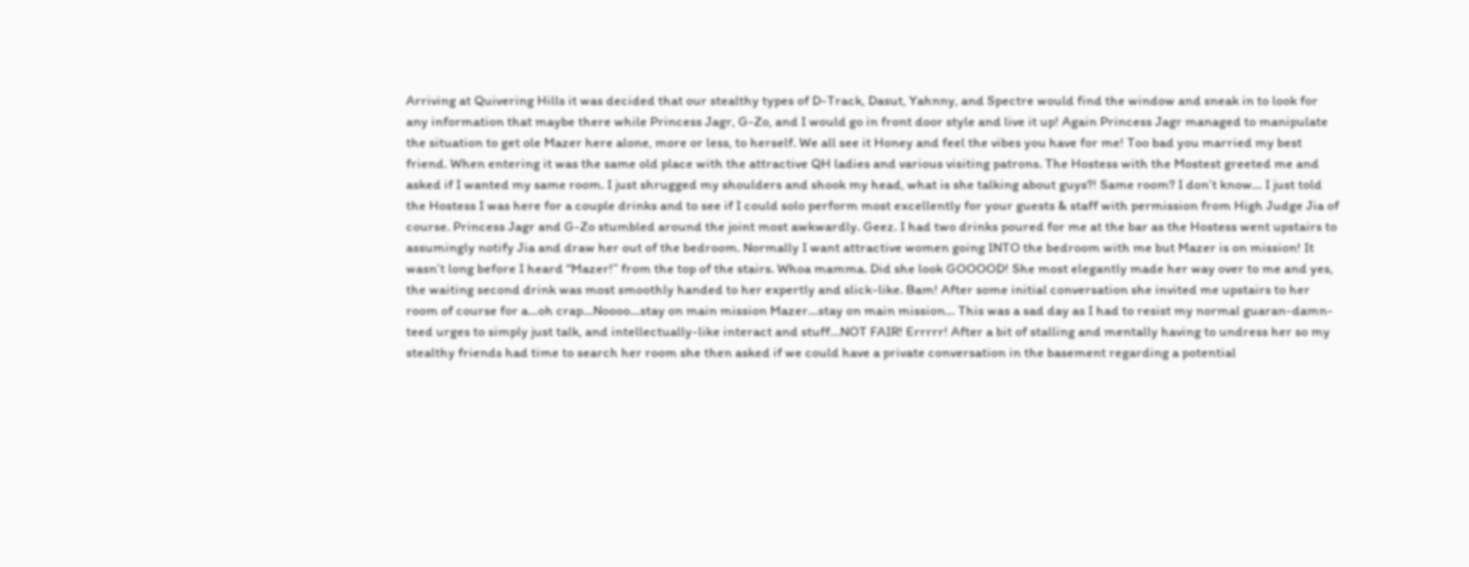Arriving at Quivering Hills it was decided that our stealthy types of D-Track, Dasut, Yahnny, and Spectre would find the window and sneak in to look for any information that maybe there while Princess Jagr, G-Zo, and I would go in front door style and live it up! Again Princess Jagr managed to manipulate the situation to get ole Mazer here alone, more or less, to herself. We all see it Honey and feel the vibes you have for me! Too bad you married my best friend. When entering it was the same old place with the attractive QH ladies and various visiting patrons. The Hostess with the Mostest greeted me and asked if I wanted my same room. I just shrugged my shoulders and shook my head, what is she talking about guys?! Same room? I don’t know… I just told the Hostess I was here for a couple drinks and to see if I could solo perform most excellently for your guests & staff with permission from High Judge Jia of course. Princess Jagr and G-Zo stumbled around the joint most awkwardly. Geez. I had two drinks poured for me at the bar as the Hostess went upstairs to assumingly notify Jia and draw her out of the bedroom. Normally I want attractive women going INTO the bedroom with me but Mazer is on mission! It wasn’t long before I heard “Mazer!” from the top of the stairs. Whoa mamma. Did she look GOOOOD! She most elegantly made her way over to me and yes, the waiting second drink was most smoothly handed to her expertly and slick-like. Bam! After some initial conversation she invited me upstairs to her room of course for a…oh crap…Noooo…stay on main mission Mazer…stay on main mission… This was a sad day as I had to resist my normal guaran-damn-teed urges to simply just talk, and intellectually-like interact and stuff…NOT FAIR! Errrrr! After a bit of stalling and mentally having to undress her so my stealthy friends had time to search her room she then asked if we could have a private conversation in the basement regarding a potential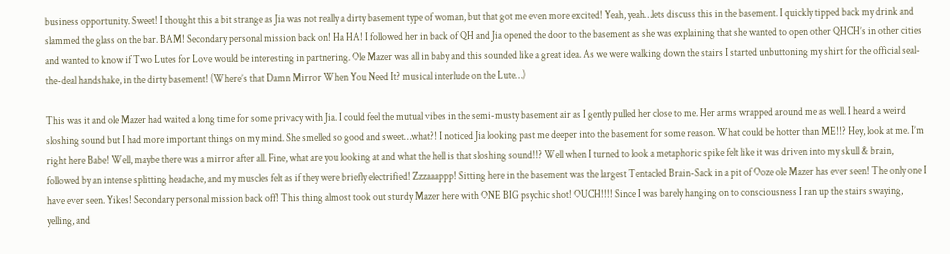business opportunity. Sweet! I thought this a bit strange as Jia was not really a dirty basement type of woman, but that got me even more excited! Yeah, yeah…lets discuss this in the basement. I quickly tipped back my drink and slammed the glass on the bar. BAM! Secondary personal mission back on! Ha HA! I followed her in back of QH and Jia opened the door to the basement as she was explaining that she wanted to open other QHCH’s in other cities and wanted to know if Two Lutes for Love would be interesting in partnering. Ole Mazer was all in baby and this sounded like a great idea. As we were walking down the stairs I started unbuttoning my shirt for the official seal-the-deal handshake, in the dirty basement! (Where’s that Damn Mirror When You Need It? musical interlude on the Lute…)

This was it and ole Mazer had waited a long time for some privacy with Jia. I could feel the mutual vibes in the semi-musty basement air as I gently pulled her close to me. Her arms wrapped around me as well. I heard a weird sloshing sound but I had more important things on my mind. She smelled so good and sweet…what?! I noticed Jia looking past me deeper into the basement for some reason. What could be hotter than ME!!? Hey, look at me. I’m right here Babe! Well, maybe there was a mirror after all. Fine, what are you looking at and what the hell is that sloshing sound!!? Well when I turned to look a metaphoric spike felt like it was driven into my skull & brain, followed by an intense splitting headache, and my muscles felt as if they were briefly electrified! Zzzaaappp! Sitting here in the basement was the largest Tentacled Brain-Sack in a pit of Ooze ole Mazer has ever seen! The only one I have ever seen. Yikes! Secondary personal mission back off! This thing almost took out sturdy Mazer here with ONE BIG psychic shot! OUCH!!!! Since I was barely hanging on to consciousness I ran up the stairs swaying, yelling, and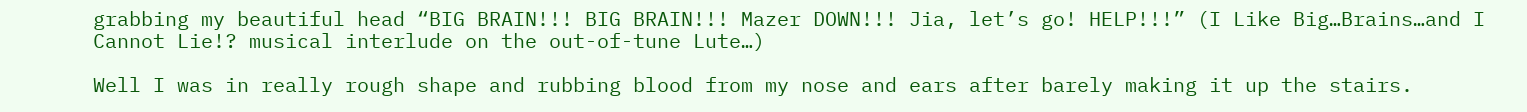grabbing my beautiful head “BIG BRAIN!!! BIG BRAIN!!! Mazer DOWN!!! Jia, let’s go! HELP!!!” (I Like Big…Brains…and I Cannot Lie!? musical interlude on the out-of-tune Lute…)

Well I was in really rough shape and rubbing blood from my nose and ears after barely making it up the stairs.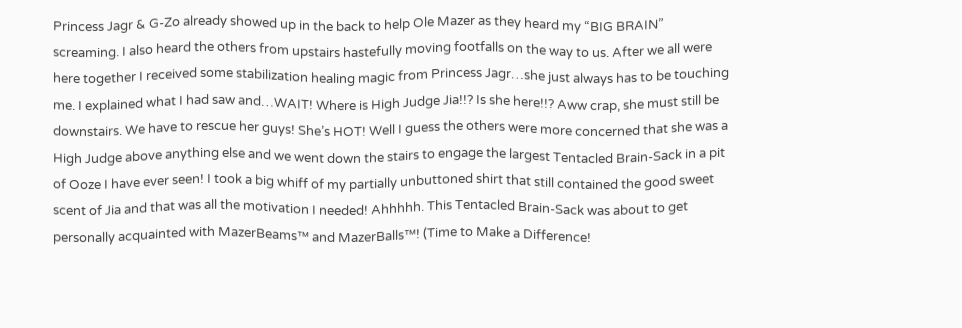Princess Jagr & G-Zo already showed up in the back to help Ole Mazer as they heard my “BIG BRAIN” screaming. I also heard the others from upstairs hastefully moving footfalls on the way to us. After we all were here together I received some stabilization healing magic from Princess Jagr…she just always has to be touching me. I explained what I had saw and…WAIT! Where is High Judge Jia!!? Is she here!!? Aww crap, she must still be downstairs. We have to rescue her guys! She’s HOT! Well I guess the others were more concerned that she was a High Judge above anything else and we went down the stairs to engage the largest Tentacled Brain-Sack in a pit of Ooze I have ever seen! I took a big whiff of my partially unbuttoned shirt that still contained the good sweet scent of Jia and that was all the motivation I needed! Ahhhhh. This Tentacled Brain-Sack was about to get personally acquainted with MazerBeams™ and MazerBalls™! (Time to Make a Difference!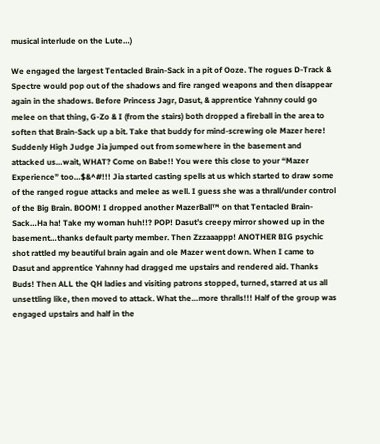musical interlude on the Lute…)

We engaged the largest Tentacled Brain-Sack in a pit of Ooze. The rogues D-Track & Spectre would pop out of the shadows and fire ranged weapons and then disappear again in the shadows. Before Princess Jagr, Dasut, & apprentice Yahnny could go melee on that thing, G-Zo & I (from the stairs) both dropped a fireball in the area to soften that Brain-Sack up a bit. Take that buddy for mind-screwing ole Mazer here! Suddenly High Judge Jia jumped out from somewhere in the basement and attacked us…wait, WHAT? Come on Babe!! You were this close to your “Mazer Experience” too…$&^#!!! Jia started casting spells at us which started to draw some of the ranged rogue attacks and melee as well. I guess she was a thrall/under control of the Big Brain. BOOM! I dropped another MazerBall™ on that Tentacled Brain-Sack…Ha ha! Take my woman huh!!? POP! Dasut’s creepy mirror showed up in the basement…thanks default party member. Then Zzzaaappp! ANOTHER BIG psychic shot rattled my beautiful brain again and ole Mazer went down. When I came to Dasut and apprentice Yahnny had dragged me upstairs and rendered aid. Thanks Buds! Then ALL the QH ladies and visiting patrons stopped, turned, starred at us all unsettling like, then moved to attack. What the…more thralls!!! Half of the group was engaged upstairs and half in the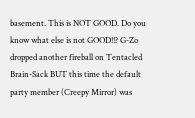basement. This is NOT GOOD. Do you know what else is not GOOD!!? G-Zo dropped another fireball on Tentacled Brain-Sack BUT this time the default party member (Creepy Mirror) was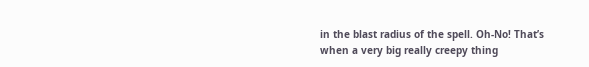in the blast radius of the spell. Oh-No! That’s when a very big really creepy thing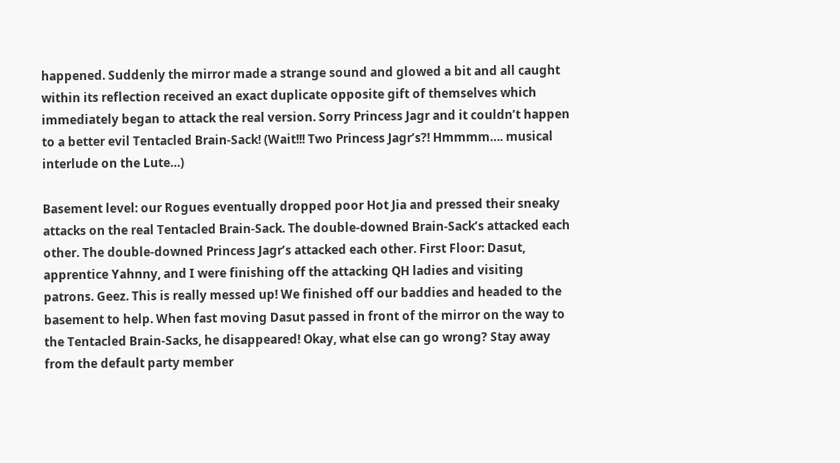happened. Suddenly the mirror made a strange sound and glowed a bit and all caught within its reflection received an exact duplicate opposite gift of themselves which immediately began to attack the real version. Sorry Princess Jagr and it couldn’t happen to a better evil Tentacled Brain-Sack! (Wait!!! Two Princess Jagr’s?! Hmmmm…. musical interlude on the Lute…)

Basement level: our Rogues eventually dropped poor Hot Jia and pressed their sneaky attacks on the real Tentacled Brain-Sack. The double-downed Brain-Sack’s attacked each other. The double-downed Princess Jagr’s attacked each other. First Floor: Dasut, apprentice Yahnny, and I were finishing off the attacking QH ladies and visiting patrons. Geez. This is really messed up! We finished off our baddies and headed to the basement to help. When fast moving Dasut passed in front of the mirror on the way to the Tentacled Brain-Sacks, he disappeared! Okay, what else can go wrong? Stay away from the default party member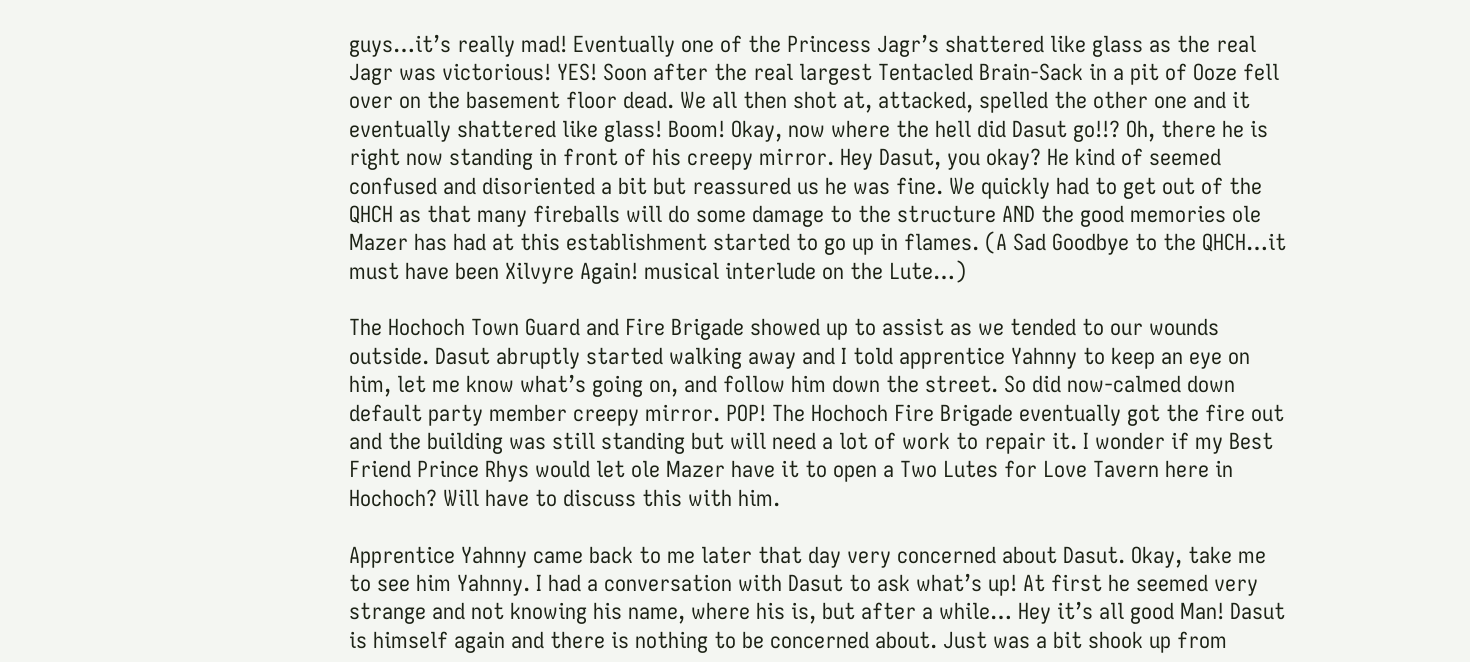guys…it’s really mad! Eventually one of the Princess Jagr’s shattered like glass as the real Jagr was victorious! YES! Soon after the real largest Tentacled Brain-Sack in a pit of Ooze fell over on the basement floor dead. We all then shot at, attacked, spelled the other one and it eventually shattered like glass! Boom! Okay, now where the hell did Dasut go!!? Oh, there he is right now standing in front of his creepy mirror. Hey Dasut, you okay? He kind of seemed confused and disoriented a bit but reassured us he was fine. We quickly had to get out of the QHCH as that many fireballs will do some damage to the structure AND the good memories ole Mazer has had at this establishment started to go up in flames. (A Sad Goodbye to the QHCH…it must have been Xilvyre Again! musical interlude on the Lute…)

The Hochoch Town Guard and Fire Brigade showed up to assist as we tended to our wounds outside. Dasut abruptly started walking away and I told apprentice Yahnny to keep an eye on him, let me know what’s going on, and follow him down the street. So did now-calmed down default party member creepy mirror. POP! The Hochoch Fire Brigade eventually got the fire out and the building was still standing but will need a lot of work to repair it. I wonder if my Best Friend Prince Rhys would let ole Mazer have it to open a Two Lutes for Love Tavern here in Hochoch? Will have to discuss this with him.

Apprentice Yahnny came back to me later that day very concerned about Dasut. Okay, take me to see him Yahnny. I had a conversation with Dasut to ask what’s up! At first he seemed very strange and not knowing his name, where his is, but after a while… Hey it’s all good Man! Dasut is himself again and there is nothing to be concerned about. Just was a bit shook up from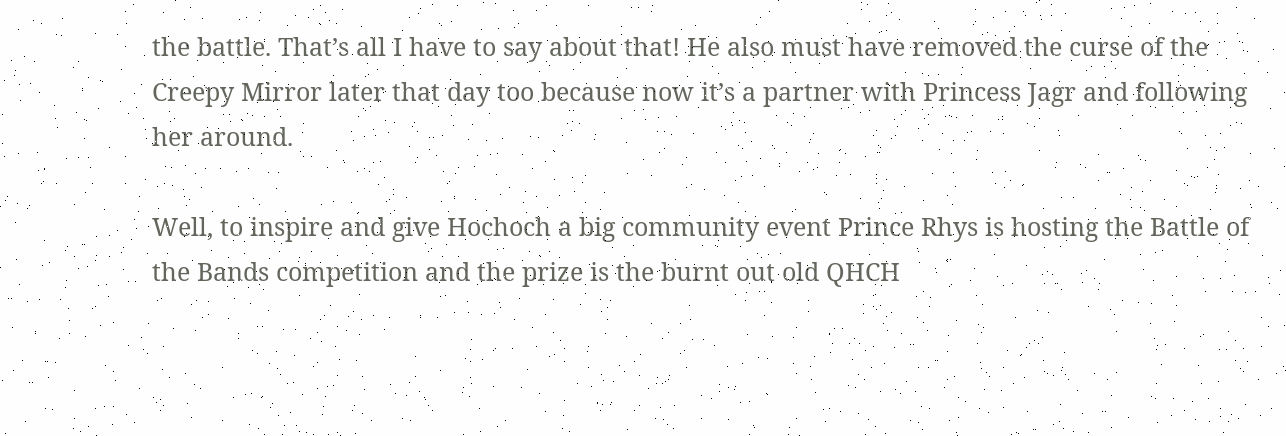the battle. That’s all I have to say about that! He also must have removed the curse of the Creepy Mirror later that day too because now it’s a partner with Princess Jagr and following her around.

Well, to inspire and give Hochoch a big community event Prince Rhys is hosting the Battle of the Bands competition and the prize is the burnt out old QHCH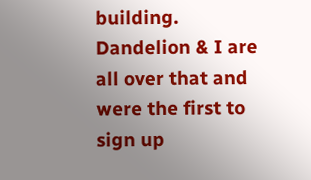building. Dandelion & I are all over that and were the first to sign up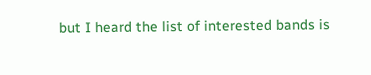but I heard the list of interested bands is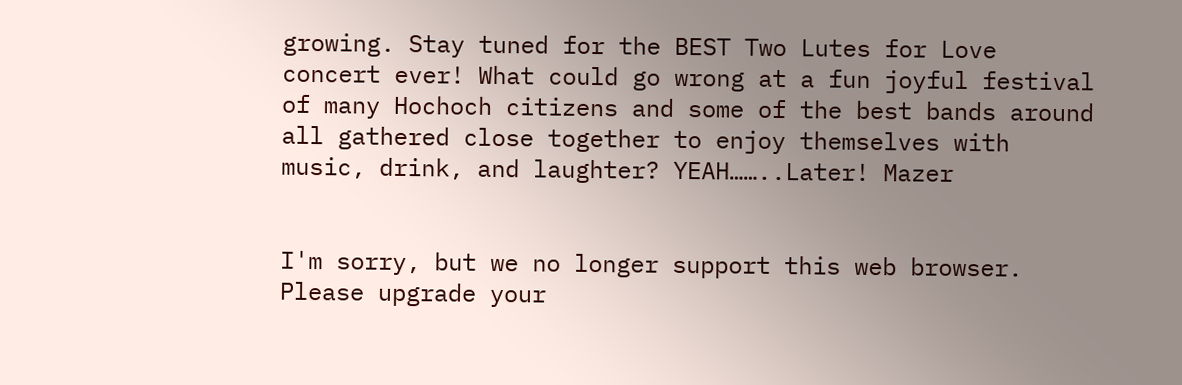growing. Stay tuned for the BEST Two Lutes for Love concert ever! What could go wrong at a fun joyful festival of many Hochoch citizens and some of the best bands around all gathered close together to enjoy themselves with music, drink, and laughter? YEAH……..Later! Mazer


I'm sorry, but we no longer support this web browser. Please upgrade your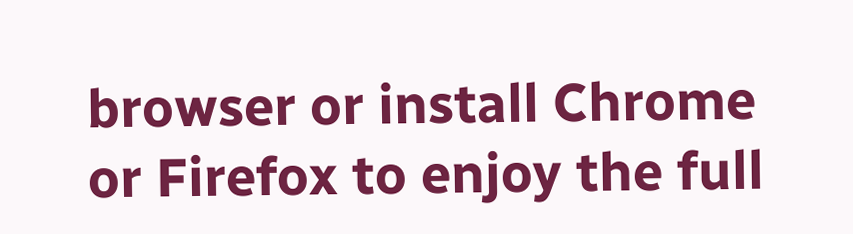browser or install Chrome or Firefox to enjoy the full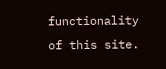functionality of this site.